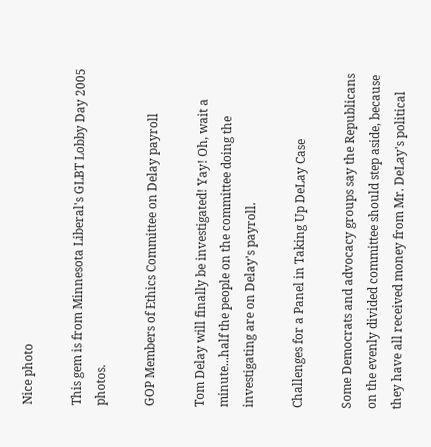Nice photo

This gem is from Minnesota Liberal's GLBT Lobby Day 2005 photos.

GOP Members of Ethics Committee on Delay payroll

Tom Delay will finally be investigated! Yay! Oh, wait a minute...half the people on the committee doing the investigating are on Delay's payroll.

Challenges for a Panel in Taking Up DeLay Case

Some Democrats and advocacy groups say the Republicans on the evenly divided committee should step aside, because they have all received money from Mr. DeLay's political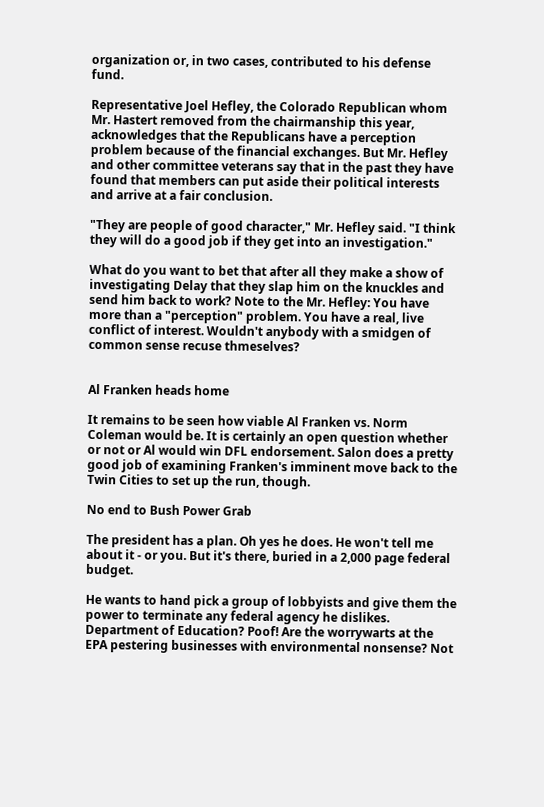organization or, in two cases, contributed to his defense fund.

Representative Joel Hefley, the Colorado Republican whom Mr. Hastert removed from the chairmanship this year, acknowledges that the Republicans have a perception problem because of the financial exchanges. But Mr. Hefley and other committee veterans say that in the past they have found that members can put aside their political interests and arrive at a fair conclusion.

"They are people of good character," Mr. Hefley said. "I think they will do a good job if they get into an investigation."

What do you want to bet that after all they make a show of investigating Delay that they slap him on the knuckles and send him back to work? Note to the Mr. Hefley: You have more than a "perception" problem. You have a real, live conflict of interest. Wouldn't anybody with a smidgen of common sense recuse thmeselves?


Al Franken heads home

It remains to be seen how viable Al Franken vs. Norm Coleman would be. It is certainly an open question whether or not or Al would win DFL endorsement. Salon does a pretty good job of examining Franken's imminent move back to the Twin Cities to set up the run, though.

No end to Bush Power Grab

The president has a plan. Oh yes he does. He won't tell me about it - or you. But it's there, buried in a 2,000 page federal budget.

He wants to hand pick a group of lobbyists and give them the power to terminate any federal agency he dislikes. Department of Education? Poof! Are the worrywarts at the EPA pestering businesses with environmental nonsense? Not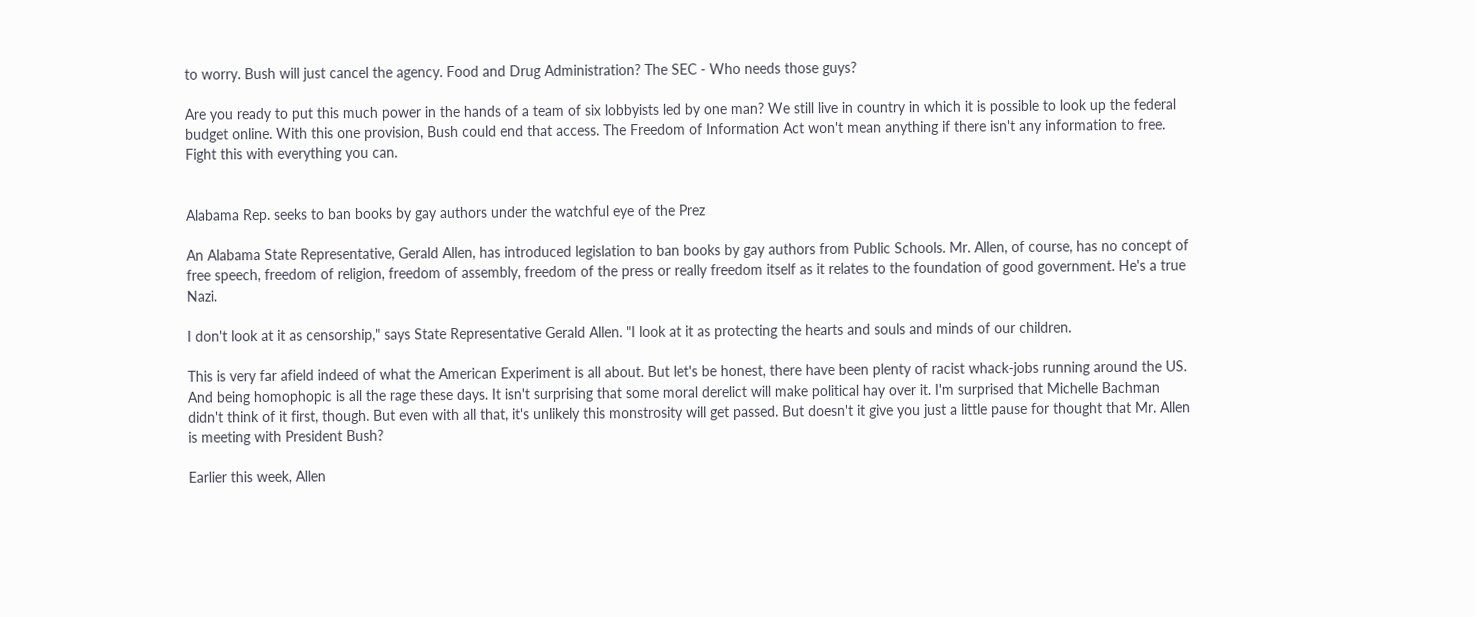to worry. Bush will just cancel the agency. Food and Drug Administration? The SEC - Who needs those guys?

Are you ready to put this much power in the hands of a team of six lobbyists led by one man? We still live in country in which it is possible to look up the federal budget online. With this one provision, Bush could end that access. The Freedom of Information Act won't mean anything if there isn't any information to free. Fight this with everything you can.


Alabama Rep. seeks to ban books by gay authors under the watchful eye of the Prez

An Alabama State Representative, Gerald Allen, has introduced legislation to ban books by gay authors from Public Schools. Mr. Allen, of course, has no concept of free speech, freedom of religion, freedom of assembly, freedom of the press or really freedom itself as it relates to the foundation of good government. He's a true Nazi.

I don't look at it as censorship," says State Representative Gerald Allen. "I look at it as protecting the hearts and souls and minds of our children.

This is very far afield indeed of what the American Experiment is all about. But let's be honest, there have been plenty of racist whack-jobs running around the US. And being homophopic is all the rage these days. It isn't surprising that some moral derelict will make political hay over it. I'm surprised that Michelle Bachman didn't think of it first, though. But even with all that, it's unlikely this monstrosity will get passed. But doesn't it give you just a little pause for thought that Mr. Allen is meeting with President Bush?

Earlier this week, Allen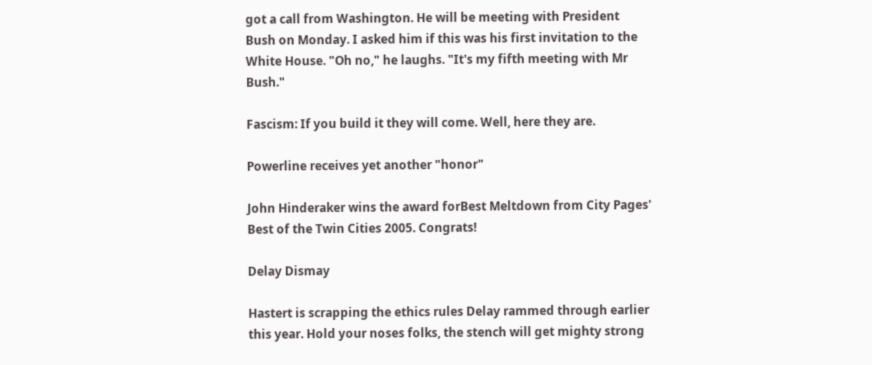got a call from Washington. He will be meeting with President Bush on Monday. I asked him if this was his first invitation to the White House. "Oh no," he laughs. "It's my fifth meeting with Mr Bush."

Fascism: If you build it they will come. Well, here they are.

Powerline receives yet another "honor"

John Hinderaker wins the award forBest Meltdown from City Pages' Best of the Twin Cities 2005. Congrats!

Delay Dismay

Hastert is scrapping the ethics rules Delay rammed through earlier this year. Hold your noses folks, the stench will get mighty strong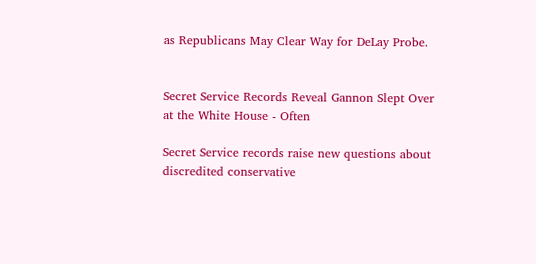as Republicans May Clear Way for DeLay Probe.


Secret Service Records Reveal Gannon Slept Over at the White House - Often

Secret Service records raise new questions about discredited conservative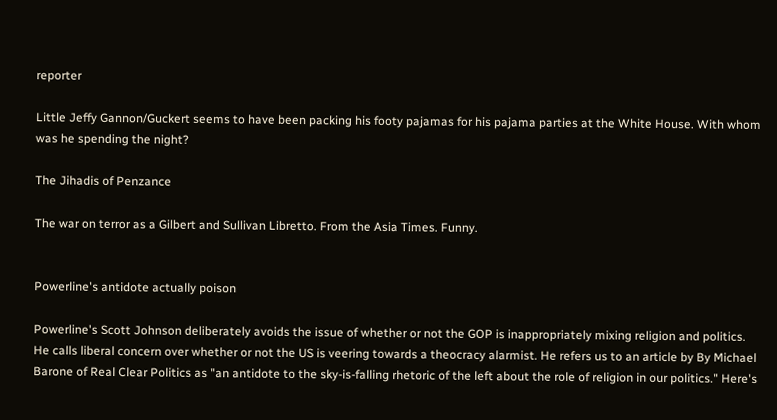reporter

Little Jeffy Gannon/Guckert seems to have been packing his footy pajamas for his pajama parties at the White House. With whom was he spending the night?

The Jihadis of Penzance

The war on terror as a Gilbert and Sullivan Libretto. From the Asia Times. Funny.


Powerline's antidote actually poison

Powerline's Scott Johnson deliberately avoids the issue of whether or not the GOP is inappropriately mixing religion and politics. He calls liberal concern over whether or not the US is veering towards a theocracy alarmist. He refers us to an article by By Michael Barone of Real Clear Politics as "an antidote to the sky-is-falling rhetoric of the left about the role of religion in our politics." Here's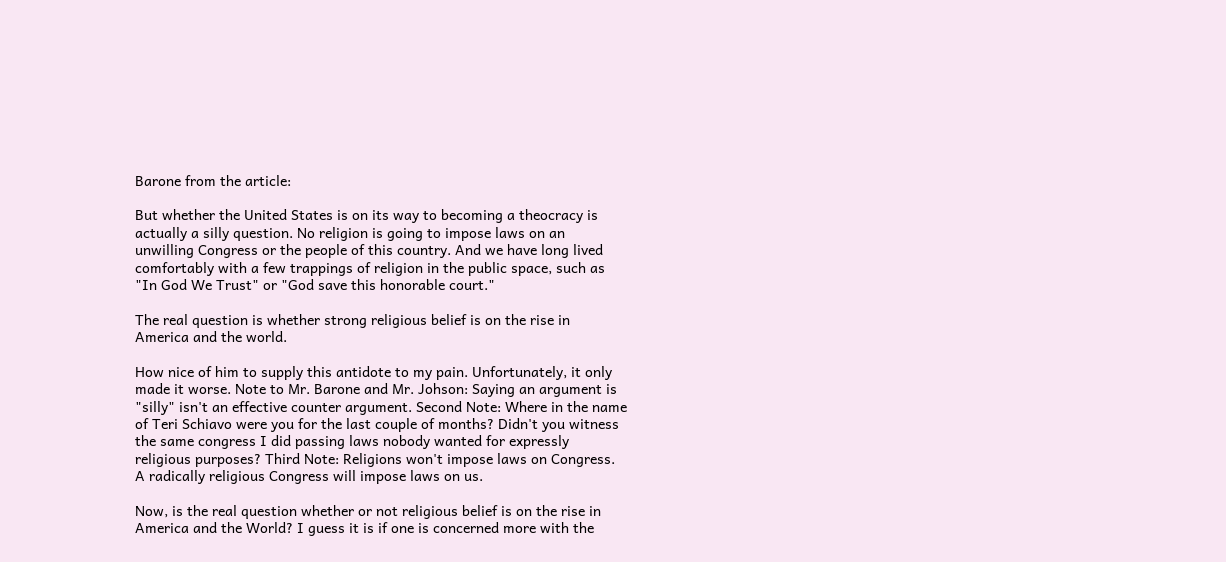Barone from the article:

But whether the United States is on its way to becoming a theocracy is actually a silly question. No religion is going to impose laws on an unwilling Congress or the people of this country. And we have long lived comfortably with a few trappings of religion in the public space, such as "In God We Trust" or "God save this honorable court."

The real question is whether strong religious belief is on the rise in America and the world.

How nice of him to supply this antidote to my pain. Unfortunately, it only made it worse. Note to Mr. Barone and Mr. Johson: Saying an argument is "silly" isn't an effective counter argument. Second Note: Where in the name of Teri Schiavo were you for the last couple of months? Didn't you witness the same congress I did passing laws nobody wanted for expressly religious purposes? Third Note: Religions won't impose laws on Congress. A radically religious Congress will impose laws on us.

Now, is the real question whether or not religious belief is on the rise in America and the World? I guess it is if one is concerned more with the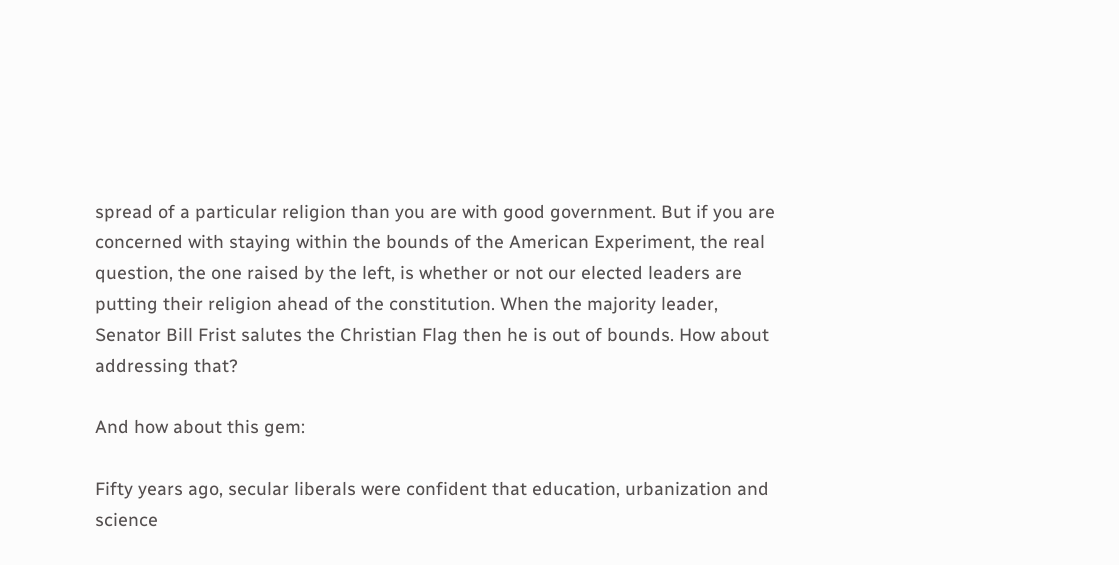spread of a particular religion than you are with good government. But if you are concerned with staying within the bounds of the American Experiment, the real question, the one raised by the left, is whether or not our elected leaders are putting their religion ahead of the constitution. When the majority leader, Senator Bill Frist salutes the Christian Flag then he is out of bounds. How about addressing that?

And how about this gem:

Fifty years ago, secular liberals were confident that education, urbanization and science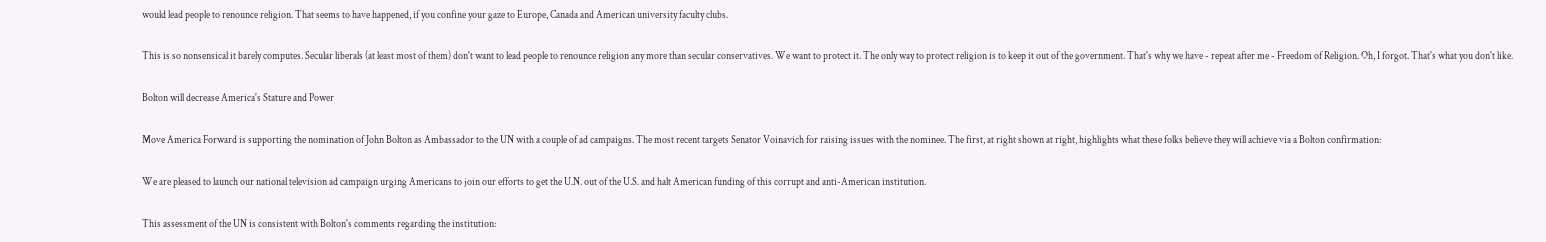would lead people to renounce religion. That seems to have happened, if you confine your gaze to Europe, Canada and American university faculty clubs.

This is so nonsensical it barely computes. Secular liberals (at least most of them) don't want to lead people to renounce religion any more than secular conservatives. We want to protect it. The only way to protect religion is to keep it out of the government. That's why we have - repeat after me - Freedom of Religion. Oh, I forgot. That's what you don't like.

Bolton will decrease America's Stature and Power

Move America Forward is supporting the nomination of John Bolton as Ambassador to the UN with a couple of ad campaigns. The most recent targets Senator Voinavich for raising issues with the nominee. The first, at right shown at right, highlights what these folks believe they will achieve via a Bolton confirmation:

We are pleased to launch our national television ad campaign urging Americans to join our efforts to get the U.N. out of the U.S. and halt American funding of this corrupt and anti-American institution.

This assessment of the UN is consistent with Bolton's comments regarding the institution: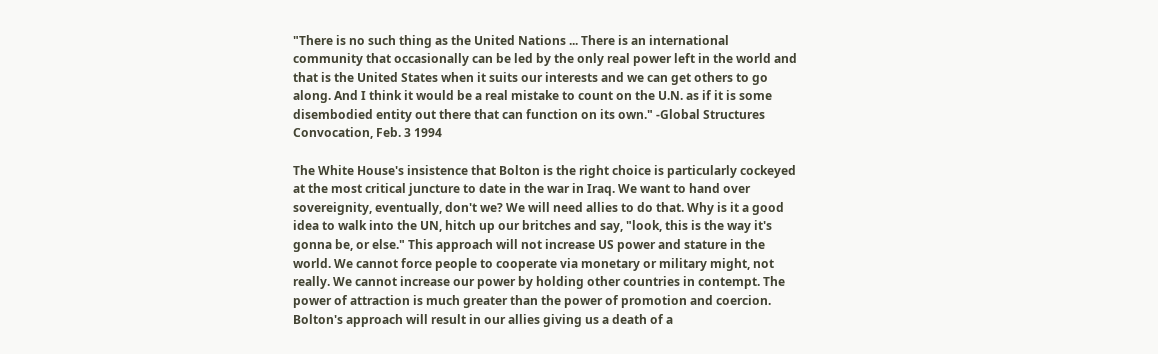"There is no such thing as the United Nations ... There is an international community that occasionally can be led by the only real power left in the world and that is the United States when it suits our interests and we can get others to go along. And I think it would be a real mistake to count on the U.N. as if it is some disembodied entity out there that can function on its own." -Global Structures Convocation, Feb. 3 1994

The White House's insistence that Bolton is the right choice is particularly cockeyed at the most critical juncture to date in the war in Iraq. We want to hand over sovereignity, eventually, don't we? We will need allies to do that. Why is it a good idea to walk into the UN, hitch up our britches and say, "look, this is the way it's gonna be, or else." This approach will not increase US power and stature in the world. We cannot force people to cooperate via monetary or military might, not really. We cannot increase our power by holding other countries in contempt. The power of attraction is much greater than the power of promotion and coercion. Bolton's approach will result in our allies giving us a death of a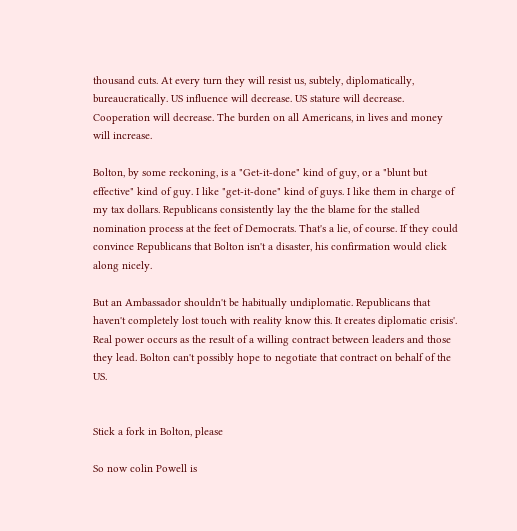thousand cuts. At every turn they will resist us, subtely, diplomatically, bureaucratically. US influence will decrease. US stature will decrease. Cooperation will decrease. The burden on all Americans, in lives and money will increase.

Bolton, by some reckoning, is a "Get-it-done" kind of guy, or a "blunt but effective" kind of guy. I like "get-it-done" kind of guys. I like them in charge of my tax dollars. Republicans consistently lay the the blame for the stalled nomination process at the feet of Democrats. That's a lie, of course. If they could convince Republicans that Bolton isn't a disaster, his confirmation would click along nicely.

But an Ambassador shouldn't be habitually undiplomatic. Republicans that haven't completely lost touch with reality know this. It creates diplomatic crisis'. Real power occurs as the result of a willing contract between leaders and those they lead. Bolton can't possibly hope to negotiate that contract on behalf of the US.


Stick a fork in Bolton, please

So now colin Powell is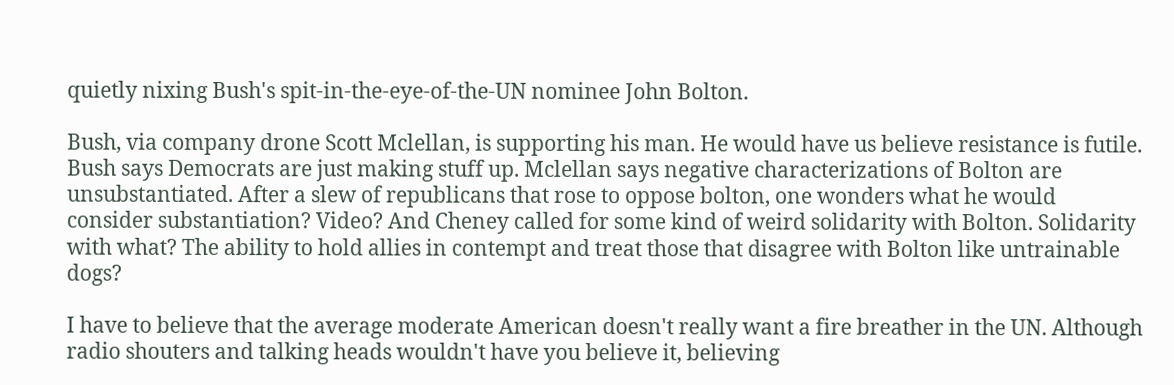quietly nixing Bush's spit-in-the-eye-of-the-UN nominee John Bolton.

Bush, via company drone Scott Mclellan, is supporting his man. He would have us believe resistance is futile. Bush says Democrats are just making stuff up. Mclellan says negative characterizations of Bolton are unsubstantiated. After a slew of republicans that rose to oppose bolton, one wonders what he would consider substantiation? Video? And Cheney called for some kind of weird solidarity with Bolton. Solidarity with what? The ability to hold allies in contempt and treat those that disagree with Bolton like untrainable dogs?

I have to believe that the average moderate American doesn't really want a fire breather in the UN. Although radio shouters and talking heads wouldn't have you believe it, believing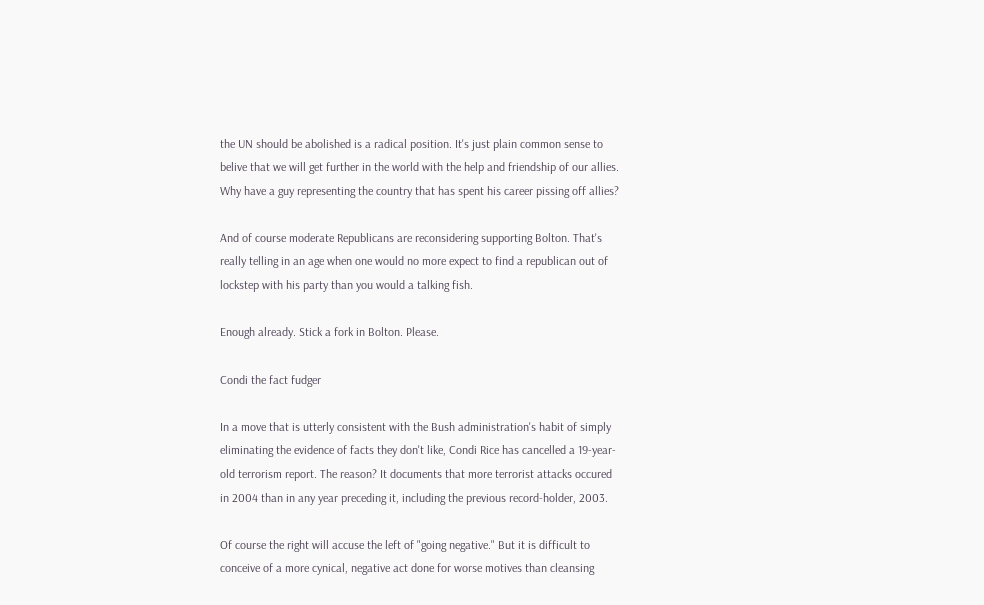the UN should be abolished is a radical position. It's just plain common sense to belive that we will get further in the world with the help and friendship of our allies. Why have a guy representing the country that has spent his career pissing off allies?

And of course moderate Republicans are reconsidering supporting Bolton. That's really telling in an age when one would no more expect to find a republican out of lockstep with his party than you would a talking fish.

Enough already. Stick a fork in Bolton. Please.

Condi the fact fudger

In a move that is utterly consistent with the Bush administration's habit of simply eliminating the evidence of facts they don't like, Condi Rice has cancelled a 19-year-old terrorism report. The reason? It documents that more terrorist attacks occured in 2004 than in any year preceding it, including the previous record-holder, 2003.

Of course the right will accuse the left of "going negative." But it is difficult to conceive of a more cynical, negative act done for worse motives than cleansing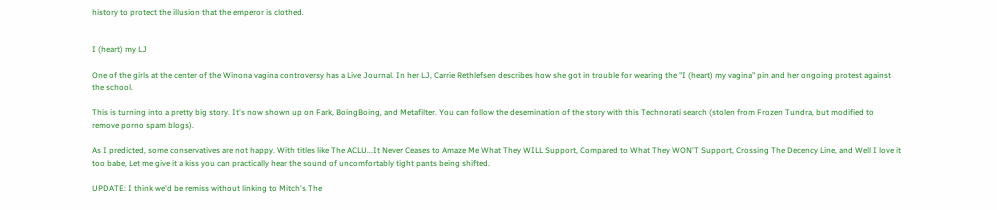history to protect the illusion that the emperor is clothed.


I (heart) my LJ

One of the girls at the center of the Winona vagina controversy has a Live Journal. In her LJ, Carrie Rethlefsen describes how she got in trouble for wearing the "I (heart) my vagina" pin and her ongoing protest against the school.

This is turning into a pretty big story. It's now shown up on Fark, BoingBoing, and Metafilter. You can follow the desemination of the story with this Technorati search (stolen from Frozen Tundra, but modified to remove porno spam blogs).

As I predicted, some conservatives are not happy. With titles like The ACLU...It Never Ceases to Amaze Me What They WILL Support, Compared to What They WON'T Support, Crossing The Decency Line, and Well I love it too babe, Let me give it a kiss you can practically hear the sound of uncomfortably tight pants being shifted.

UPDATE: I think we'd be remiss without linking to Mitch's The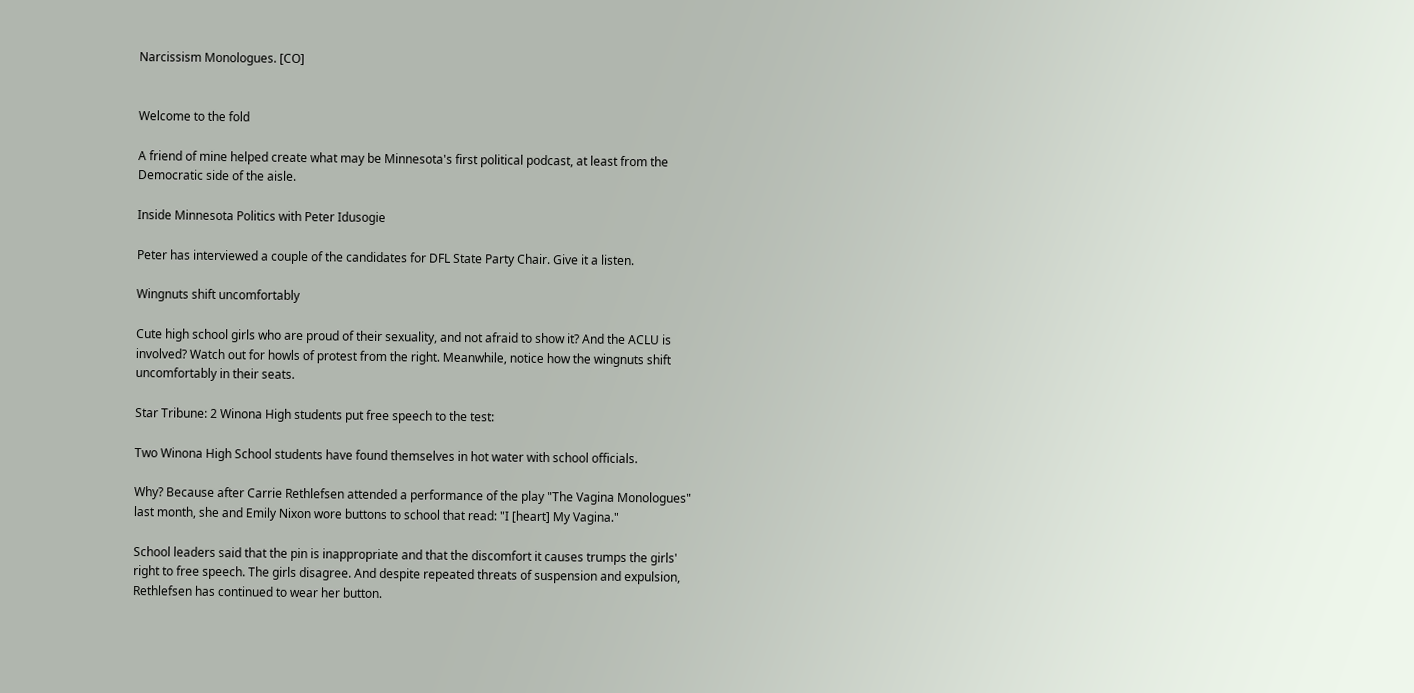Narcissism Monologues. [CO]


Welcome to the fold

A friend of mine helped create what may be Minnesota's first political podcast, at least from the Democratic side of the aisle.

Inside Minnesota Politics with Peter Idusogie

Peter has interviewed a couple of the candidates for DFL State Party Chair. Give it a listen.

Wingnuts shift uncomfortably

Cute high school girls who are proud of their sexuality, and not afraid to show it? And the ACLU is involved? Watch out for howls of protest from the right. Meanwhile, notice how the wingnuts shift uncomfortably in their seats.

Star Tribune: 2 Winona High students put free speech to the test:

Two Winona High School students have found themselves in hot water with school officials.

Why? Because after Carrie Rethlefsen attended a performance of the play "The Vagina Monologues" last month, she and Emily Nixon wore buttons to school that read: "I [heart] My Vagina."

School leaders said that the pin is inappropriate and that the discomfort it causes trumps the girls' right to free speech. The girls disagree. And despite repeated threats of suspension and expulsion, Rethlefsen has continued to wear her button.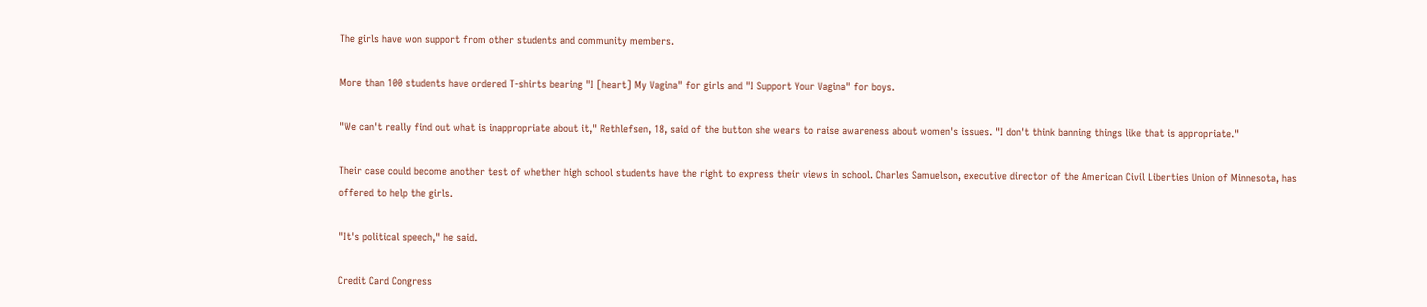The girls have won support from other students and community members.

More than 100 students have ordered T-shirts bearing "I [heart] My Vagina" for girls and "I Support Your Vagina" for boys.

"We can't really find out what is inappropriate about it," Rethlefsen, 18, said of the button she wears to raise awareness about women's issues. "I don't think banning things like that is appropriate."

Their case could become another test of whether high school students have the right to express their views in school. Charles Samuelson, executive director of the American Civil Liberties Union of Minnesota, has offered to help the girls.

"It's political speech," he said.

Credit Card Congress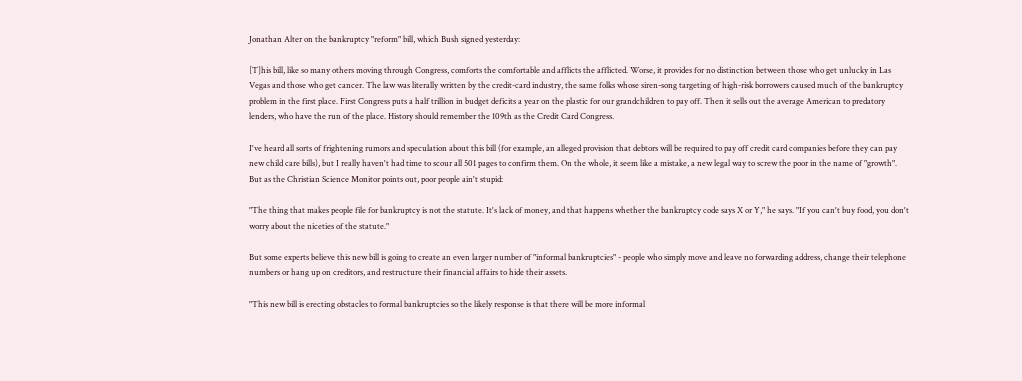Jonathan Alter on the bankruptcy "reform" bill, which Bush signed yesterday:

[T]his bill, like so many others moving through Congress, comforts the comfortable and afflicts the afflicted. Worse, it provides for no distinction between those who get unlucky in Las Vegas and those who get cancer. The law was literally written by the credit-card industry, the same folks whose siren-song targeting of high-risk borrowers caused much of the bankruptcy problem in the first place. First Congress puts a half trillion in budget deficits a year on the plastic for our grandchildren to pay off. Then it sells out the average American to predatory lenders, who have the run of the place. History should remember the 109th as the Credit Card Congress.

I've heard all sorts of frightening rumors and speculation about this bill (for example, an alleged provision that debtors will be required to pay off credit card companies before they can pay new child care bills), but I really haven't had time to scour all 501 pages to confirm them. On the whole, it seem like a mistake, a new legal way to screw the poor in the name of "growth". But as the Christian Science Monitor points out, poor people ain't stupid:

"The thing that makes people file for bankruptcy is not the statute. It's lack of money, and that happens whether the bankruptcy code says X or Y," he says. "If you can't buy food, you don't worry about the niceties of the statute."

But some experts believe this new bill is going to create an even larger number of "informal bankruptcies" - people who simply move and leave no forwarding address, change their telephone numbers or hang up on creditors, and restructure their financial affairs to hide their assets.

"This new bill is erecting obstacles to formal bankruptcies so the likely response is that there will be more informal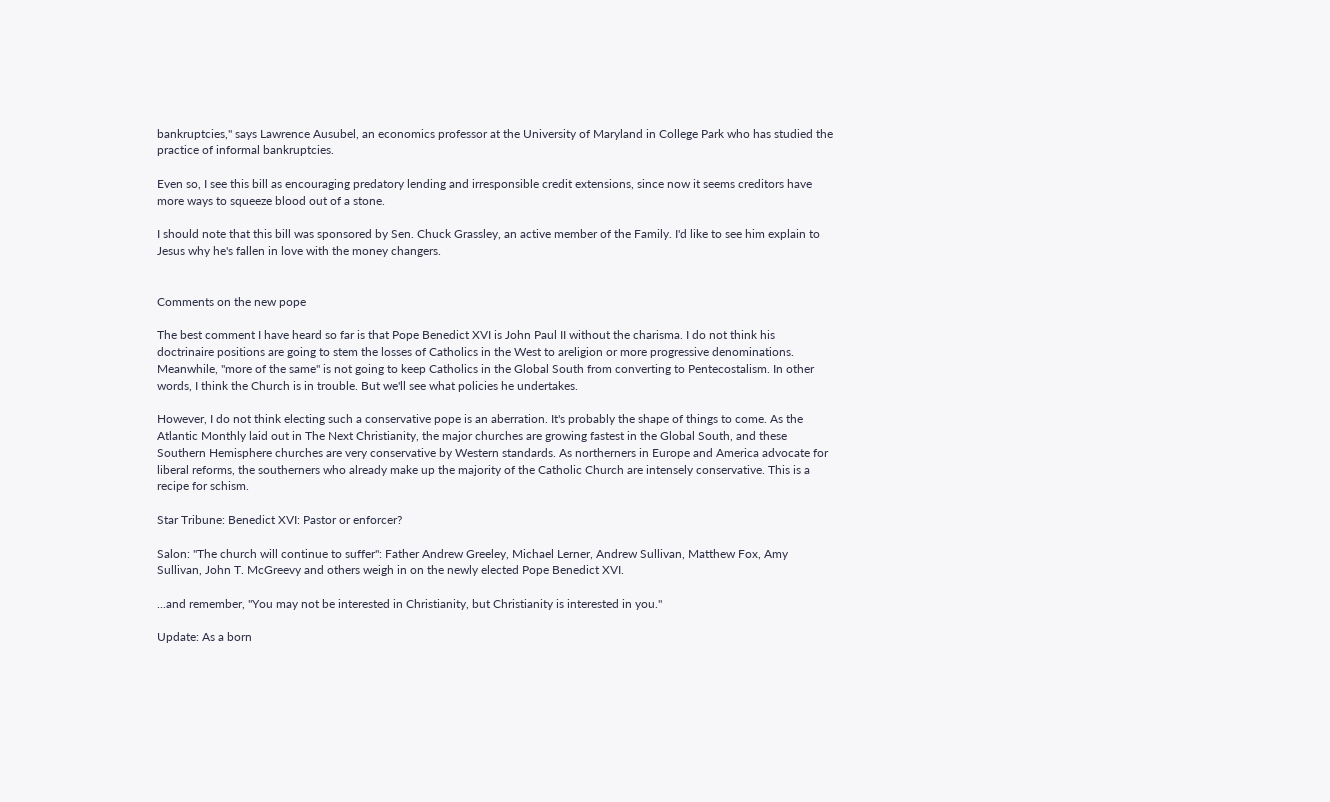bankruptcies," says Lawrence Ausubel, an economics professor at the University of Maryland in College Park who has studied the practice of informal bankruptcies.

Even so, I see this bill as encouraging predatory lending and irresponsible credit extensions, since now it seems creditors have more ways to squeeze blood out of a stone.

I should note that this bill was sponsored by Sen. Chuck Grassley, an active member of the Family. I'd like to see him explain to Jesus why he's fallen in love with the money changers.


Comments on the new pope

The best comment I have heard so far is that Pope Benedict XVI is John Paul II without the charisma. I do not think his doctrinaire positions are going to stem the losses of Catholics in the West to areligion or more progressive denominations. Meanwhile, "more of the same" is not going to keep Catholics in the Global South from converting to Pentecostalism. In other words, I think the Church is in trouble. But we'll see what policies he undertakes.

However, I do not think electing such a conservative pope is an aberration. It's probably the shape of things to come. As the Atlantic Monthly laid out in The Next Christianity, the major churches are growing fastest in the Global South, and these Southern Hemisphere churches are very conservative by Western standards. As northerners in Europe and America advocate for liberal reforms, the southerners who already make up the majority of the Catholic Church are intensely conservative. This is a recipe for schism.

Star Tribune: Benedict XVI: Pastor or enforcer?

Salon: "The church will continue to suffer": Father Andrew Greeley, Michael Lerner, Andrew Sullivan, Matthew Fox, Amy Sullivan, John T. McGreevy and others weigh in on the newly elected Pope Benedict XVI.

...and remember, "You may not be interested in Christianity, but Christianity is interested in you."

Update: As a born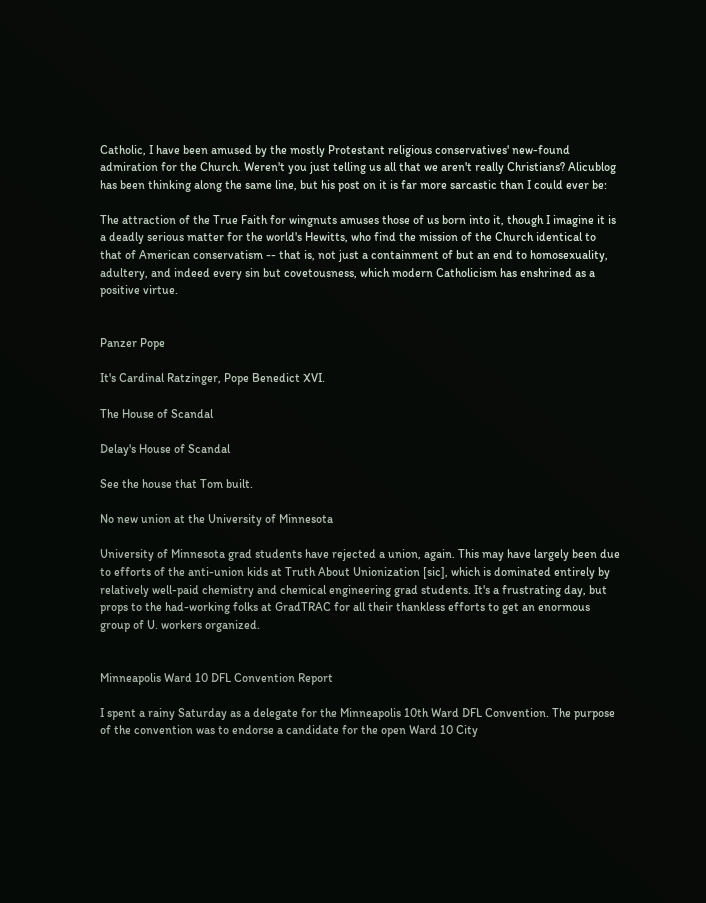Catholic, I have been amused by the mostly Protestant religious conservatives' new-found admiration for the Church. Weren't you just telling us all that we aren't really Christians? Alicublog has been thinking along the same line, but his post on it is far more sarcastic than I could ever be:

The attraction of the True Faith for wingnuts amuses those of us born into it, though I imagine it is a deadly serious matter for the world's Hewitts, who find the mission of the Church identical to that of American conservatism -- that is, not just a containment of but an end to homosexuality, adultery, and indeed every sin but covetousness, which modern Catholicism has enshrined as a positive virtue.


Panzer Pope

It's Cardinal Ratzinger, Pope Benedict XVI.

The House of Scandal

Delay's House of Scandal

See the house that Tom built.

No new union at the University of Minnesota

University of Minnesota grad students have rejected a union, again. This may have largely been due to efforts of the anti-union kids at Truth About Unionization [sic], which is dominated entirely by relatively well-paid chemistry and chemical engineering grad students. It's a frustrating day, but props to the had-working folks at GradTRAC for all their thankless efforts to get an enormous group of U. workers organized.


Minneapolis Ward 10 DFL Convention Report

I spent a rainy Saturday as a delegate for the Minneapolis 10th Ward DFL Convention. The purpose of the convention was to endorse a candidate for the open Ward 10 City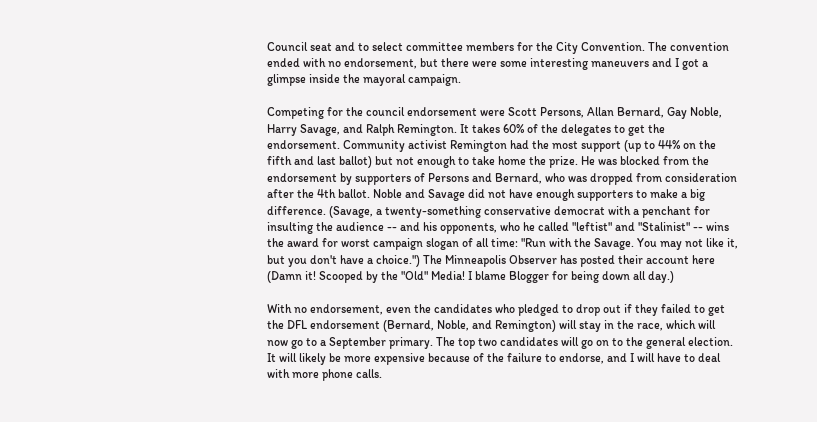Council seat and to select committee members for the City Convention. The convention ended with no endorsement, but there were some interesting maneuvers and I got a glimpse inside the mayoral campaign.

Competing for the council endorsement were Scott Persons, Allan Bernard, Gay Noble, Harry Savage, and Ralph Remington. It takes 60% of the delegates to get the endorsement. Community activist Remington had the most support (up to 44% on the fifth and last ballot) but not enough to take home the prize. He was blocked from the endorsement by supporters of Persons and Bernard, who was dropped from consideration after the 4th ballot. Noble and Savage did not have enough supporters to make a big difference. (Savage, a twenty-something conservative democrat with a penchant for insulting the audience -- and his opponents, who he called "leftist" and "Stalinist" -- wins the award for worst campaign slogan of all time: "Run with the Savage. You may not like it, but you don't have a choice.") The Minneapolis Observer has posted their account here (Damn it! Scooped by the "Old" Media! I blame Blogger for being down all day.)

With no endorsement, even the candidates who pledged to drop out if they failed to get the DFL endorsement (Bernard, Noble, and Remington) will stay in the race, which will now go to a September primary. The top two candidates will go on to the general election. It will likely be more expensive because of the failure to endorse, and I will have to deal with more phone calls.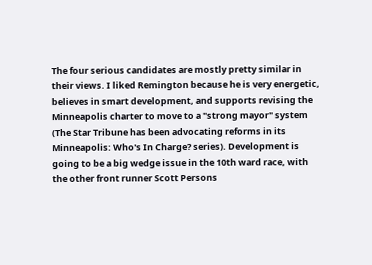The four serious candidates are mostly pretty similar in their views. I liked Remington because he is very energetic, believes in smart development, and supports revising the Minneapolis charter to move to a "strong mayor" system (The Star Tribune has been advocating reforms in its Minneapolis: Who's In Charge? series). Development is going to be a big wedge issue in the 10th ward race, with the other front runner Scott Persons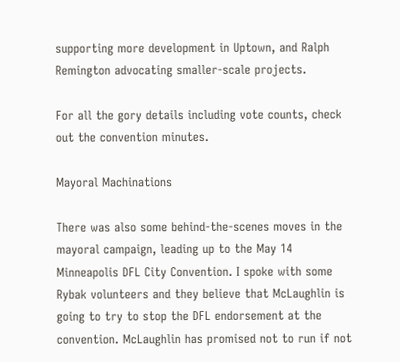supporting more development in Uptown, and Ralph Remington advocating smaller-scale projects.

For all the gory details including vote counts, check out the convention minutes.

Mayoral Machinations

There was also some behind-the-scenes moves in the mayoral campaign, leading up to the May 14 Minneapolis DFL City Convention. I spoke with some Rybak volunteers and they believe that McLaughlin is going to try to stop the DFL endorsement at the convention. McLaughlin has promised not to run if not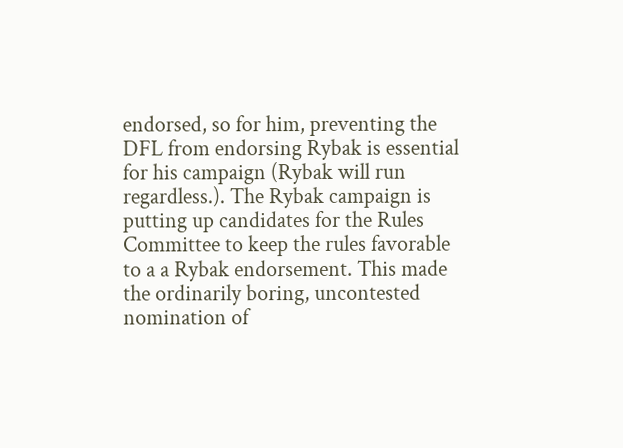endorsed, so for him, preventing the DFL from endorsing Rybak is essential for his campaign (Rybak will run regardless.). The Rybak campaign is putting up candidates for the Rules Committee to keep the rules favorable to a a Rybak endorsement. This made the ordinarily boring, uncontested nomination of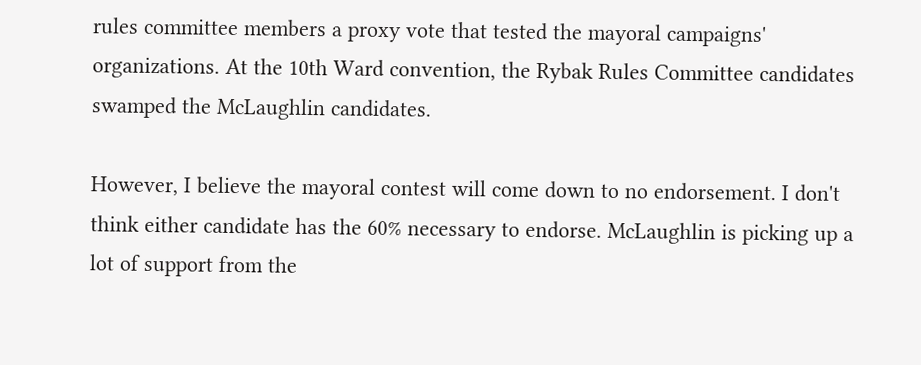rules committee members a proxy vote that tested the mayoral campaigns' organizations. At the 10th Ward convention, the Rybak Rules Committee candidates swamped the McLaughlin candidates.

However, I believe the mayoral contest will come down to no endorsement. I don't think either candidate has the 60% necessary to endorse. McLaughlin is picking up a lot of support from the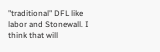"traditional" DFL like labor and Stonewall. I think that will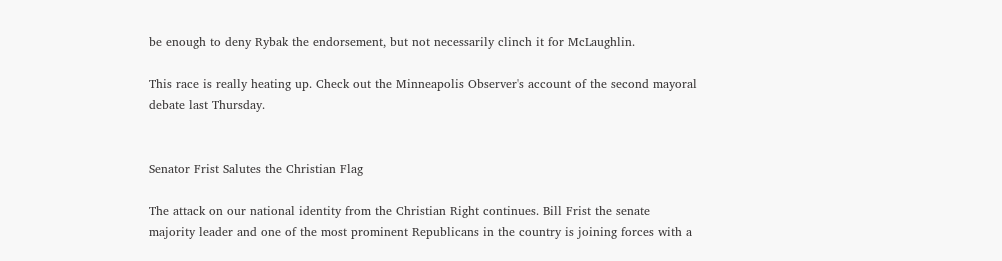be enough to deny Rybak the endorsement, but not necessarily clinch it for McLaughlin.

This race is really heating up. Check out the Minneapolis Observer's account of the second mayoral debate last Thursday.


Senator Frist Salutes the Christian Flag

The attack on our national identity from the Christian Right continues. Bill Frist the senate majority leader and one of the most prominent Republicans in the country is joining forces with a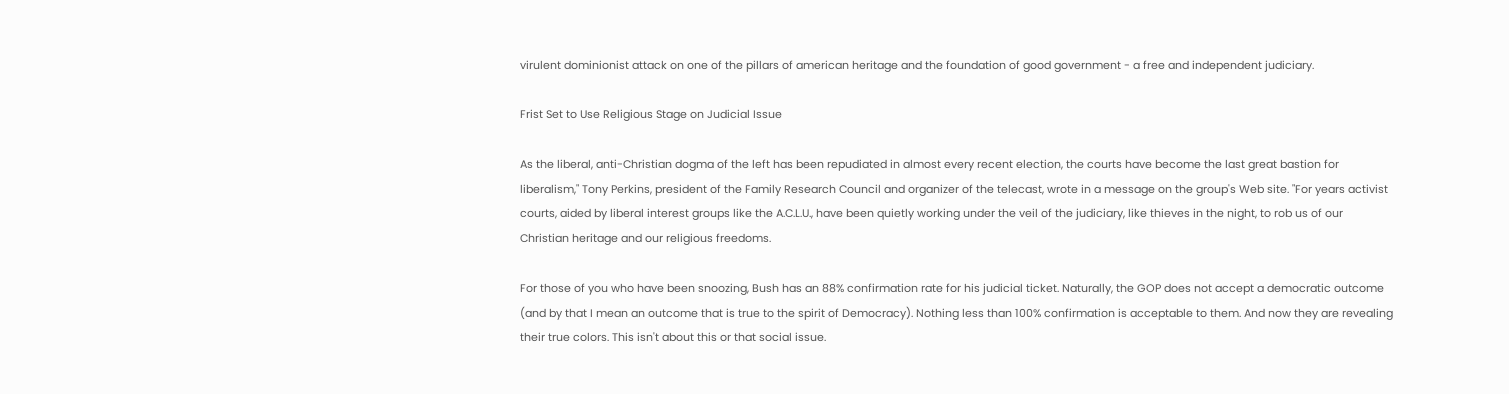virulent dominionist attack on one of the pillars of american heritage and the foundation of good government - a free and independent judiciary.

Frist Set to Use Religious Stage on Judicial Issue

As the liberal, anti-Christian dogma of the left has been repudiated in almost every recent election, the courts have become the last great bastion for liberalism," Tony Perkins, president of the Family Research Council and organizer of the telecast, wrote in a message on the group's Web site. "For years activist courts, aided by liberal interest groups like the A.C.L.U., have been quietly working under the veil of the judiciary, like thieves in the night, to rob us of our Christian heritage and our religious freedoms.

For those of you who have been snoozing, Bush has an 88% confirmation rate for his judicial ticket. Naturally, the GOP does not accept a democratic outcome (and by that I mean an outcome that is true to the spirit of Democracy). Nothing less than 100% confirmation is acceptable to them. And now they are revealing their true colors. This isn't about this or that social issue.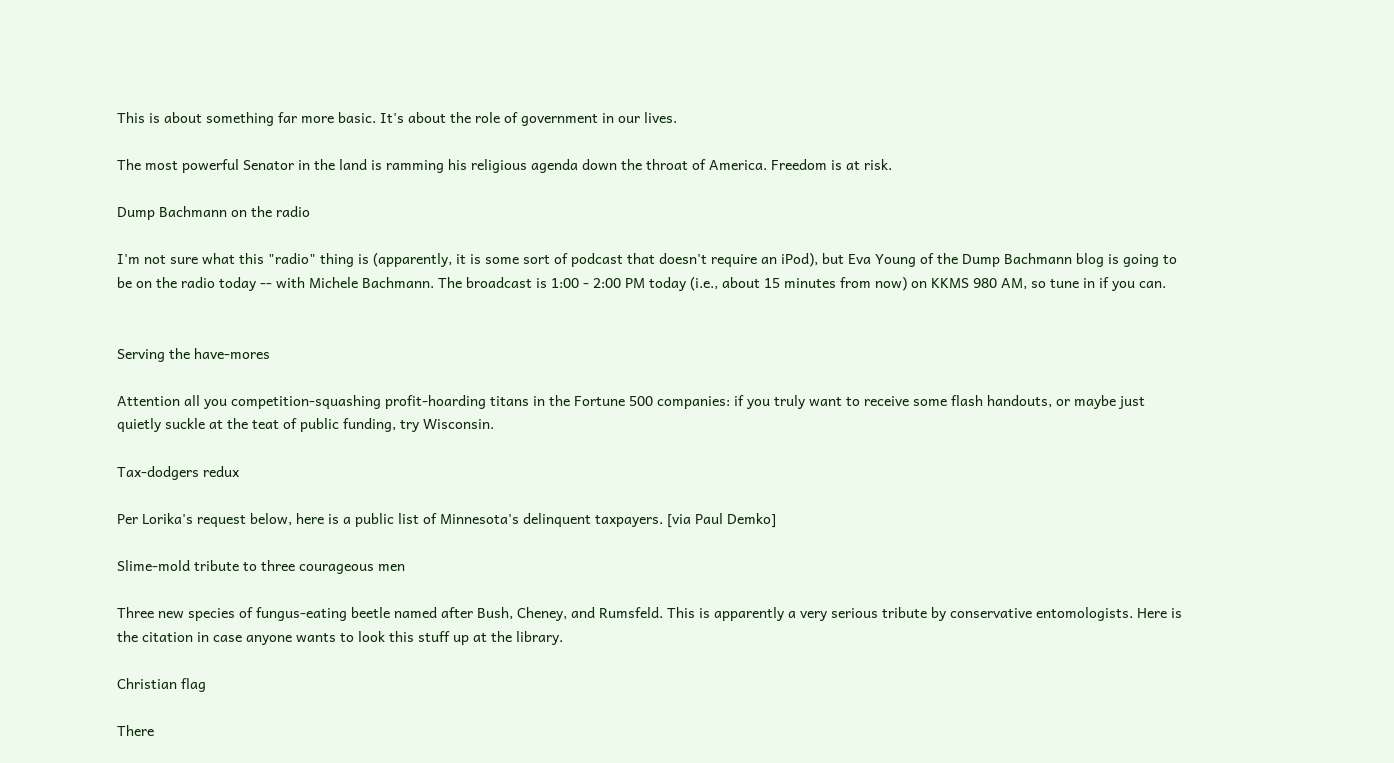This is about something far more basic. It's about the role of government in our lives.

The most powerful Senator in the land is ramming his religious agenda down the throat of America. Freedom is at risk.

Dump Bachmann on the radio

I'm not sure what this "radio" thing is (apparently, it is some sort of podcast that doesn't require an iPod), but Eva Young of the Dump Bachmann blog is going to be on the radio today -- with Michele Bachmann. The broadcast is 1:00 - 2:00 PM today (i.e., about 15 minutes from now) on KKMS 980 AM, so tune in if you can.


Serving the have-mores

Attention all you competition-squashing profit-hoarding titans in the Fortune 500 companies: if you truly want to receive some flash handouts, or maybe just quietly suckle at the teat of public funding, try Wisconsin.

Tax-dodgers redux

Per Lorika's request below, here is a public list of Minnesota's delinquent taxpayers. [via Paul Demko]

Slime-mold tribute to three courageous men

Three new species of fungus-eating beetle named after Bush, Cheney, and Rumsfeld. This is apparently a very serious tribute by conservative entomologists. Here is the citation in case anyone wants to look this stuff up at the library.

Christian flag

There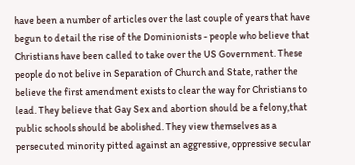have been a number of articles over the last couple of years that have begun to detail the rise of the Dominionists - people who believe that Christians have been called to take over the US Government. These people do not belive in Separation of Church and State, rather the believe the first amendment exists to clear the way for Christians to lead. They believe that Gay Sex and abortion should be a felony,that public schools should be abolished. They view themselves as a persecuted minority pitted against an aggressive, oppressive secular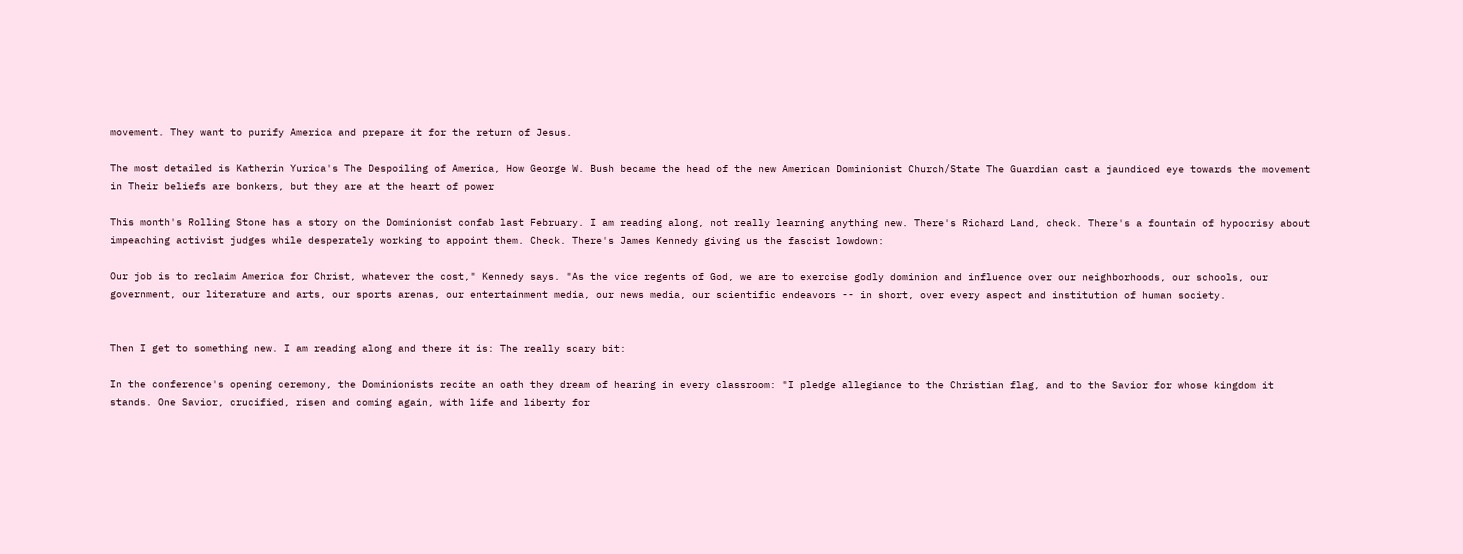movement. They want to purify America and prepare it for the return of Jesus.

The most detailed is Katherin Yurica's The Despoiling of America, How George W. Bush became the head of the new American Dominionist Church/State The Guardian cast a jaundiced eye towards the movement in Their beliefs are bonkers, but they are at the heart of power

This month's Rolling Stone has a story on the Dominionist confab last February. I am reading along, not really learning anything new. There's Richard Land, check. There's a fountain of hypocrisy about impeaching activist judges while desperately working to appoint them. Check. There's James Kennedy giving us the fascist lowdown:

Our job is to reclaim America for Christ, whatever the cost," Kennedy says. "As the vice regents of God, we are to exercise godly dominion and influence over our neighborhoods, our schools, our government, our literature and arts, our sports arenas, our entertainment media, our news media, our scientific endeavors -- in short, over every aspect and institution of human society.


Then I get to something new. I am reading along and there it is: The really scary bit:

In the conference's opening ceremony, the Dominionists recite an oath they dream of hearing in every classroom: "I pledge allegiance to the Christian flag, and to the Savior for whose kingdom it stands. One Savior, crucified, risen and coming again, with life and liberty for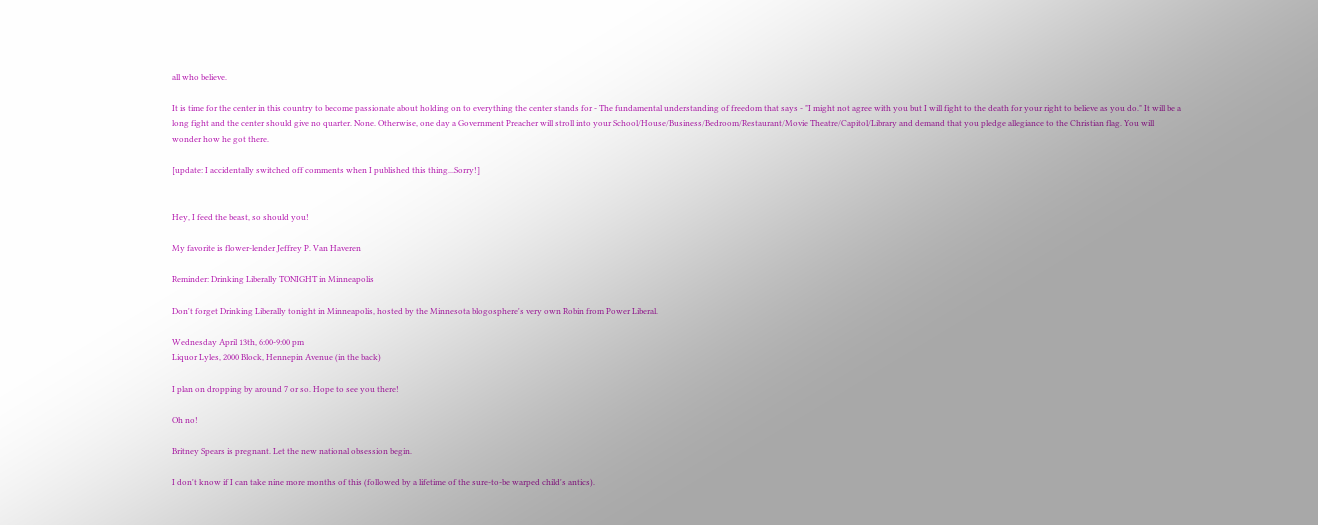all who believe.

It is time for the center in this country to become passionate about holding on to everything the center stands for - The fundamental understanding of freedom that says - "I might not agree with you but I will fight to the death for your right to believe as you do." It will be a long fight and the center should give no quarter. None. Otherwise, one day a Government Preacher will stroll into your School/House/Business/Bedroom/Restaurant/Movie Theatre/Capitol/Library and demand that you pledge allegiance to the Christian flag. You will wonder how he got there.

[update: I accidentally switched off comments when I published this thing...Sorry!]


Hey, I feed the beast, so should you!

My favorite is flower-lender Jeffrey P. Van Haveren

Reminder: Drinking Liberally TONIGHT in Minneapolis

Don't forget Drinking Liberally tonight in Minneapolis, hosted by the Minnesota blogosphere's very own Robin from Power Liberal.

Wednesday April 13th, 6:00-9:00 pm
Liquor Lyles, 2000 Block, Hennepin Avenue (in the back)

I plan on dropping by around 7 or so. Hope to see you there!

Oh no!

Britney Spears is pregnant. Let the new national obsession begin.

I don't know if I can take nine more months of this (followed by a lifetime of the sure-to-be warped child's antics).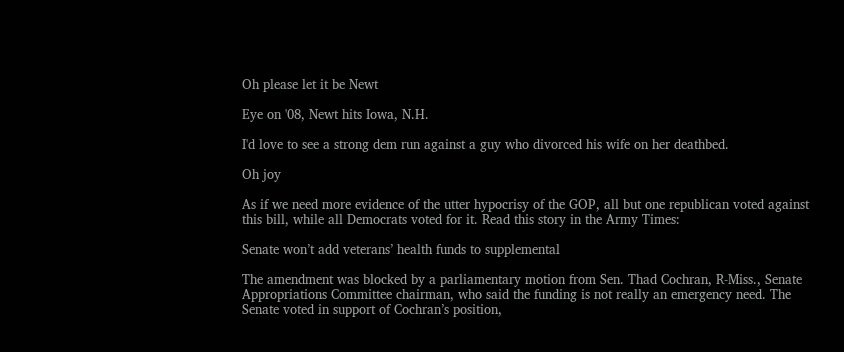Oh please let it be Newt

Eye on '08, Newt hits Iowa, N.H.

I'd love to see a strong dem run against a guy who divorced his wife on her deathbed.

Oh joy

As if we need more evidence of the utter hypocrisy of the GOP, all but one republican voted against this bill, while all Democrats voted for it. Read this story in the Army Times:

Senate won’t add veterans’ health funds to supplemental

The amendment was blocked by a parliamentary motion from Sen. Thad Cochran, R-Miss., Senate Appropriations Committee chairman, who said the funding is not really an emergency need. The Senate voted in support of Cochran’s position,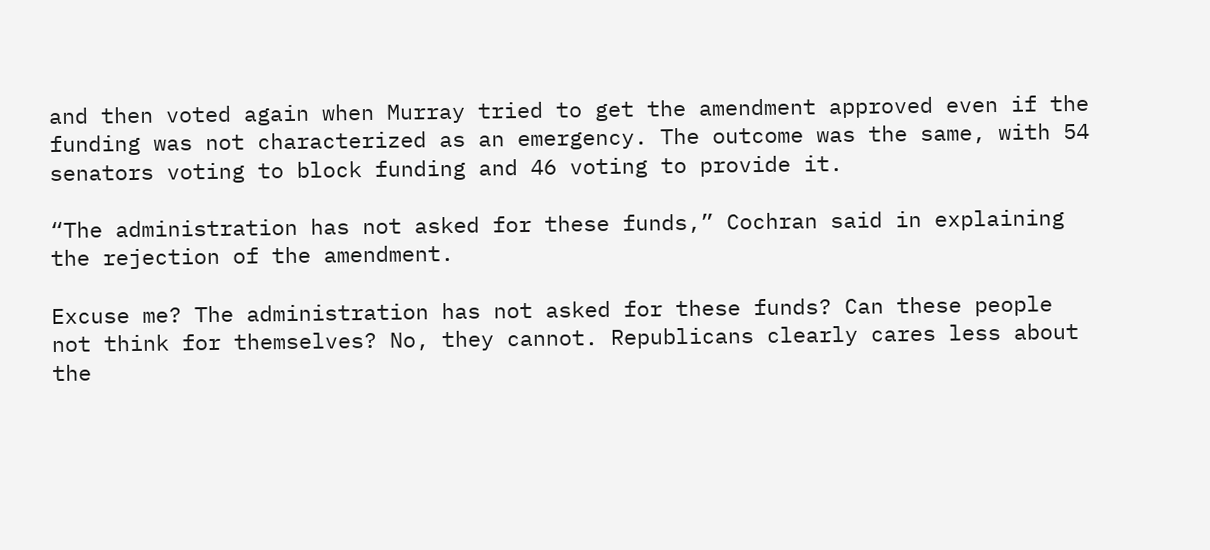and then voted again when Murray tried to get the amendment approved even if the funding was not characterized as an emergency. The outcome was the same, with 54 senators voting to block funding and 46 voting to provide it.

“The administration has not asked for these funds,” Cochran said in explaining the rejection of the amendment.

Excuse me? The administration has not asked for these funds? Can these people not think for themselves? No, they cannot. Republicans clearly cares less about the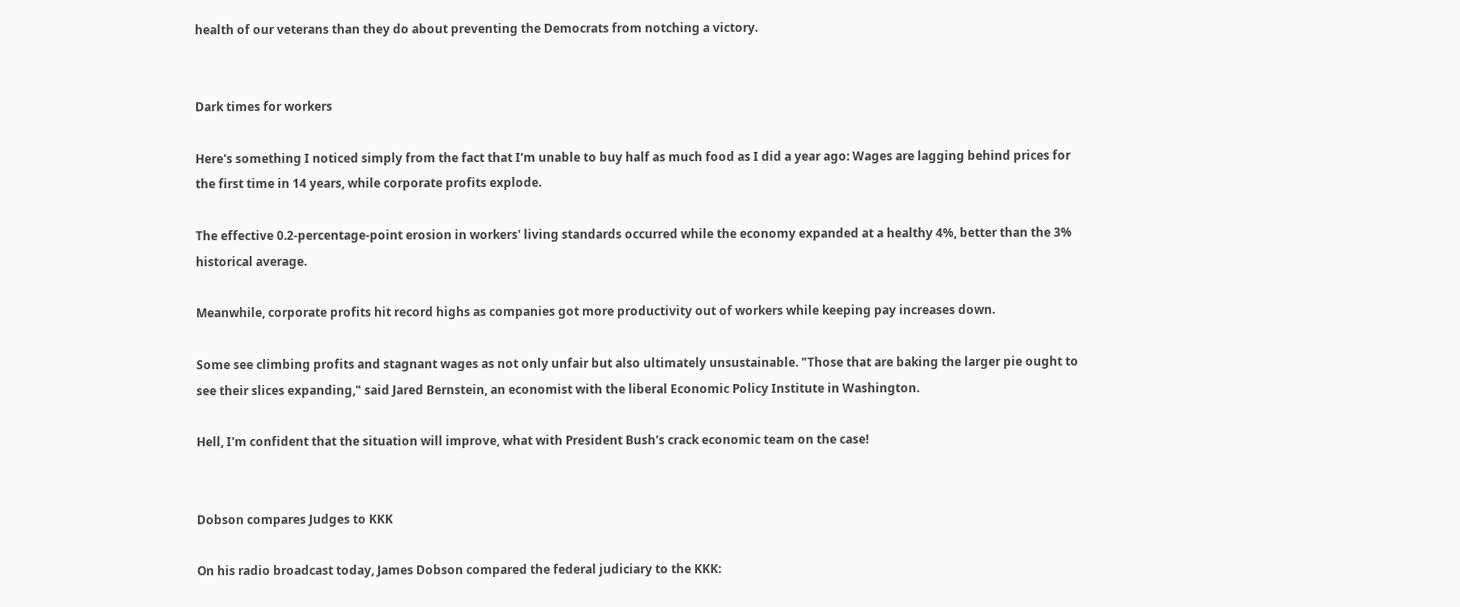health of our veterans than they do about preventing the Democrats from notching a victory.


Dark times for workers

Here's something I noticed simply from the fact that I'm unable to buy half as much food as I did a year ago: Wages are lagging behind prices for the first time in 14 years, while corporate profits explode.

The effective 0.2-percentage-point erosion in workers' living standards occurred while the economy expanded at a healthy 4%, better than the 3% historical average.

Meanwhile, corporate profits hit record highs as companies got more productivity out of workers while keeping pay increases down.

Some see climbing profits and stagnant wages as not only unfair but also ultimately unsustainable. "Those that are baking the larger pie ought to see their slices expanding," said Jared Bernstein, an economist with the liberal Economic Policy Institute in Washington.

Hell, I'm confident that the situation will improve, what with President Bush's crack economic team on the case!


Dobson compares Judges to KKK

On his radio broadcast today, James Dobson compared the federal judiciary to the KKK: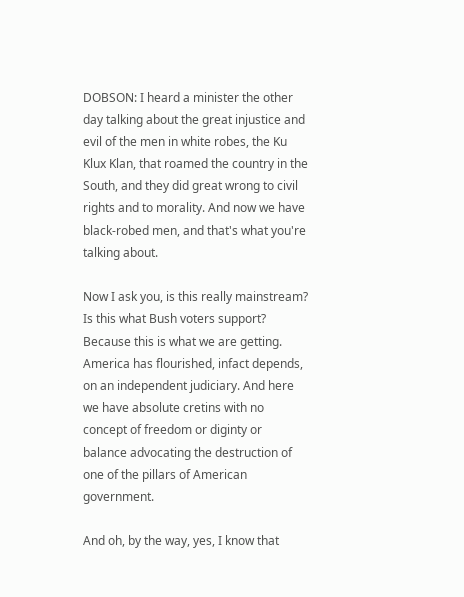DOBSON: I heard a minister the other day talking about the great injustice and evil of the men in white robes, the Ku Klux Klan, that roamed the country in the South, and they did great wrong to civil rights and to morality. And now we have black-robed men, and that's what you're talking about.

Now I ask you, is this really mainstream? Is this what Bush voters support? Because this is what we are getting. America has flourished, infact depends, on an independent judiciary. And here we have absolute cretins with no concept of freedom or diginty or balance advocating the destruction of one of the pillars of American government.

And oh, by the way, yes, I know that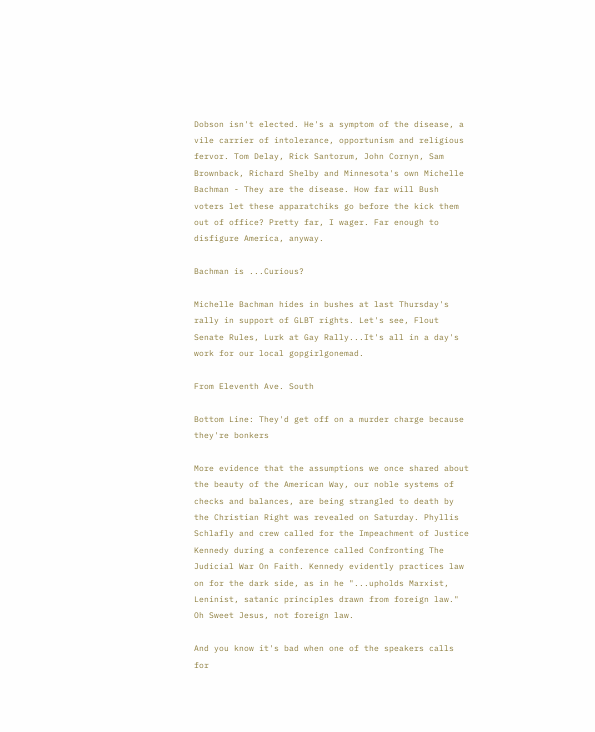Dobson isn't elected. He's a symptom of the disease, a vile carrier of intolerance, opportunism and religious fervor. Tom Delay, Rick Santorum, John Cornyn, Sam Brownback, Richard Shelby and Minnesota's own Michelle Bachman - They are the disease. How far will Bush voters let these apparatchiks go before the kick them out of office? Pretty far, I wager. Far enough to disfigure America, anyway.

Bachman is ...Curious?

Michelle Bachman hides in bushes at last Thursday's rally in support of GLBT rights. Let's see, Flout Senate Rules, Lurk at Gay Rally...It's all in a day's work for our local gopgirlgonemad.

From Eleventh Ave. South

Bottom Line: They'd get off on a murder charge because they're bonkers

More evidence that the assumptions we once shared about the beauty of the American Way, our noble systems of checks and balances, are being strangled to death by the Christian Right was revealed on Saturday. Phyllis Schlafly and crew called for the Impeachment of Justice Kennedy during a conference called Confronting The Judicial War On Faith. Kennedy evidently practices law on for the dark side, as in he "...upholds Marxist, Leninist, satanic principles drawn from foreign law." Oh Sweet Jesus, not foreign law.

And you know it's bad when one of the speakers calls for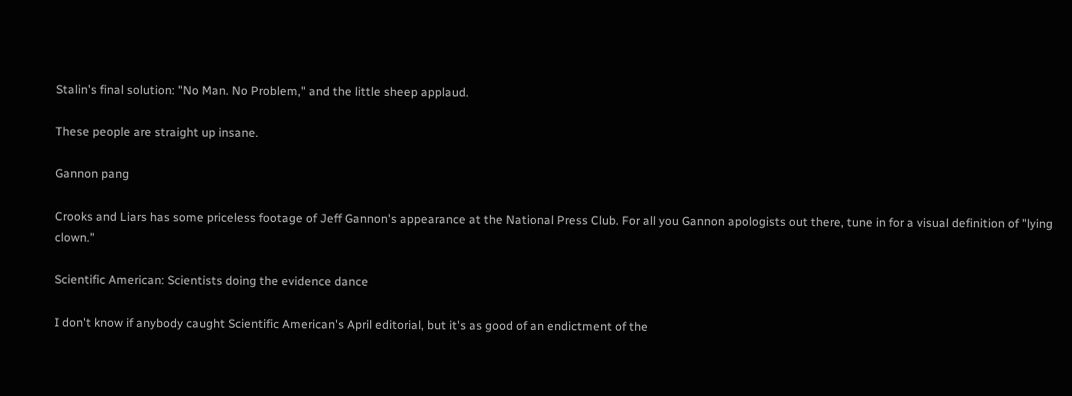Stalin's final solution: "No Man. No Problem," and the little sheep applaud.

These people are straight up insane.

Gannon pang

Crooks and Liars has some priceless footage of Jeff Gannon's appearance at the National Press Club. For all you Gannon apologists out there, tune in for a visual definition of "lying clown."

Scientific American: Scientists doing the evidence dance

I don't know if anybody caught Scientific American's April editorial, but it's as good of an endictment of the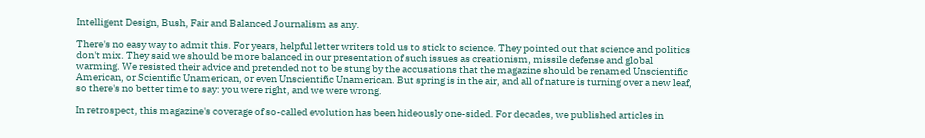Intelligent Design, Bush, Fair and Balanced Journalism as any.

There's no easy way to admit this. For years, helpful letter writers told us to stick to science. They pointed out that science and politics don't mix. They said we should be more balanced in our presentation of such issues as creationism, missile defense and global warming. We resisted their advice and pretended not to be stung by the accusations that the magazine should be renamed Unscientific American, or Scientific Unamerican, or even Unscientific Unamerican. But spring is in the air, and all of nature is turning over a new leaf, so there's no better time to say: you were right, and we were wrong.

In retrospect, this magazine's coverage of so-called evolution has been hideously one-sided. For decades, we published articles in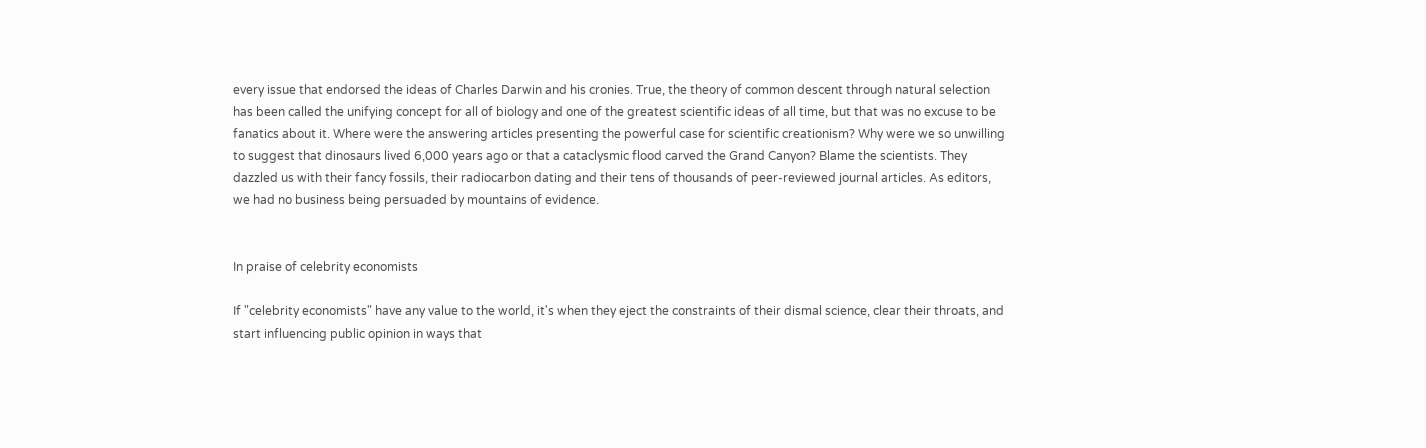every issue that endorsed the ideas of Charles Darwin and his cronies. True, the theory of common descent through natural selection has been called the unifying concept for all of biology and one of the greatest scientific ideas of all time, but that was no excuse to be fanatics about it. Where were the answering articles presenting the powerful case for scientific creationism? Why were we so unwilling to suggest that dinosaurs lived 6,000 years ago or that a cataclysmic flood carved the Grand Canyon? Blame the scientists. They dazzled us with their fancy fossils, their radiocarbon dating and their tens of thousands of peer-reviewed journal articles. As editors, we had no business being persuaded by mountains of evidence.


In praise of celebrity economists

If "celebrity economists" have any value to the world, it's when they eject the constraints of their dismal science, clear their throats, and start influencing public opinion in ways that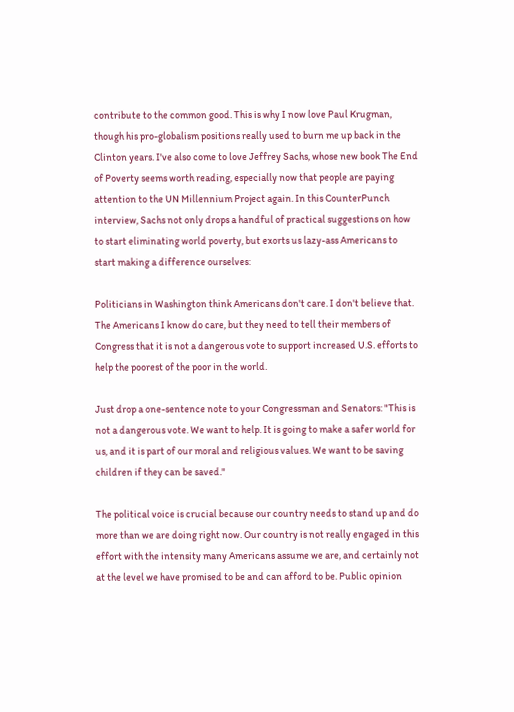contribute to the common good. This is why I now love Paul Krugman, though his pro-globalism positions really used to burn me up back in the Clinton years. I've also come to love Jeffrey Sachs, whose new book The End of Poverty seems worth reading, especially now that people are paying attention to the UN Millennium Project again. In this CounterPunch interview, Sachs not only drops a handful of practical suggestions on how to start eliminating world poverty, but exorts us lazy-ass Americans to start making a difference ourselves:

Politicians in Washington think Americans don't care. I don't believe that. The Americans I know do care, but they need to tell their members of Congress that it is not a dangerous vote to support increased U.S. efforts to help the poorest of the poor in the world.

Just drop a one-sentence note to your Congressman and Senators: "This is not a dangerous vote. We want to help. It is going to make a safer world for us, and it is part of our moral and religious values. We want to be saving children if they can be saved."

The political voice is crucial because our country needs to stand up and do more than we are doing right now. Our country is not really engaged in this effort with the intensity many Americans assume we are, and certainly not at the level we have promised to be and can afford to be. Public opinion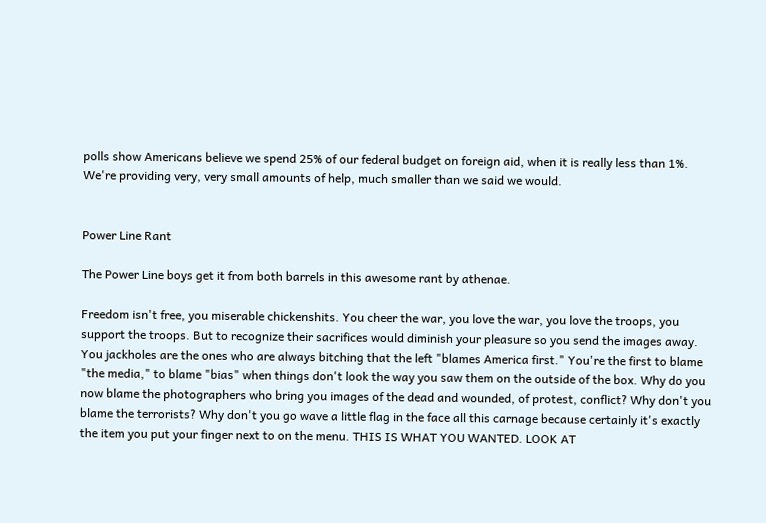polls show Americans believe we spend 25% of our federal budget on foreign aid, when it is really less than 1%. We're providing very, very small amounts of help, much smaller than we said we would.


Power Line Rant

The Power Line boys get it from both barrels in this awesome rant by athenae.

Freedom isn't free, you miserable chickenshits. You cheer the war, you love the war, you love the troops, you support the troops. But to recognize their sacrifices would diminish your pleasure so you send the images away. You jackholes are the ones who are always bitching that the left "blames America first." You're the first to blame "the media," to blame "bias" when things don't look the way you saw them on the outside of the box. Why do you now blame the photographers who bring you images of the dead and wounded, of protest, conflict? Why don't you blame the terrorists? Why don't you go wave a little flag in the face all this carnage because certainly it's exactly the item you put your finger next to on the menu. THIS IS WHAT YOU WANTED. LOOK AT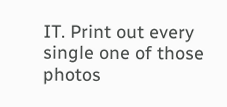IT. Print out every single one of those photos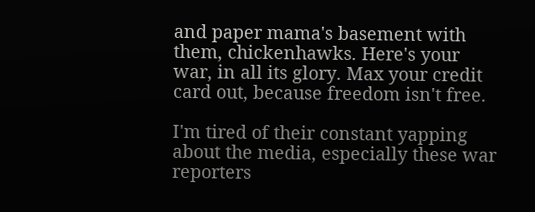and paper mama's basement with them, chickenhawks. Here's your war, in all its glory. Max your credit card out, because freedom isn't free.

I'm tired of their constant yapping about the media, especially these war reporters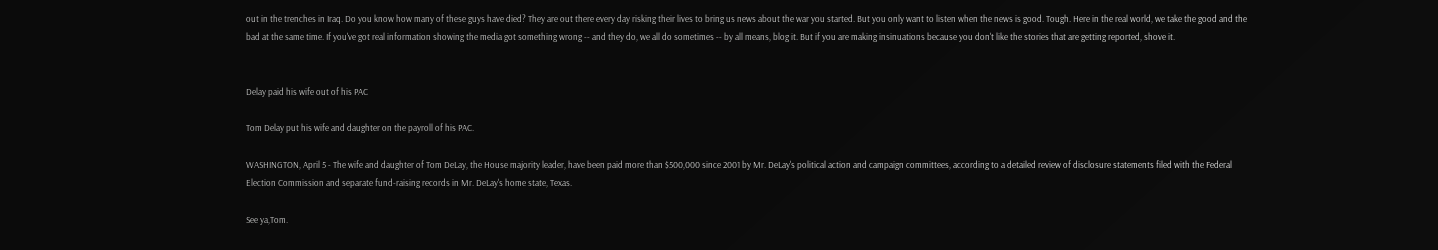out in the trenches in Iraq. Do you know how many of these guys have died? They are out there every day risking their lives to bring us news about the war you started. But you only want to listen when the news is good. Tough. Here in the real world, we take the good and the bad at the same time. If you've got real information showing the media got something wrong -- and they do, we all do sometimes -- by all means, blog it. But if you are making insinuations because you don't like the stories that are getting reported, shove it.


Delay paid his wife out of his PAC

Tom Delay put his wife and daughter on the payroll of his PAC.

WASHINGTON, April 5 - The wife and daughter of Tom DeLay, the House majority leader, have been paid more than $500,000 since 2001 by Mr. DeLay's political action and campaign committees, according to a detailed review of disclosure statements filed with the Federal Election Commission and separate fund-raising records in Mr. DeLay's home state, Texas.

See ya,Tom.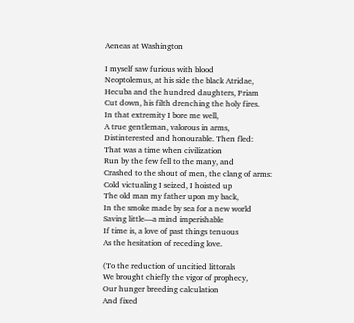Aeneas at Washington

I myself saw furious with blood
Neoptolemus, at his side the black Atridae,
Hecuba and the hundred daughters, Priam
Cut down, his filth drenching the holy fires.
In that extremity I bore me well,
A true gentleman, valorous in arms,
Distinterested and honourable. Then fled:
That was a time when civilization
Run by the few fell to the many, and
Crashed to the shout of men, the clang of arms:
Cold victualing I seized, I hoisted up
The old man my father upon my back,
In the smoke made by sea for a new world
Saving little—a mind imperishable
If time is, a love of past things tenuous
As the hesitation of receding love.

(To the reduction of uncitied littorals
We brought chiefly the vigor of prophecy,
Our hunger breeding calculation
And fixed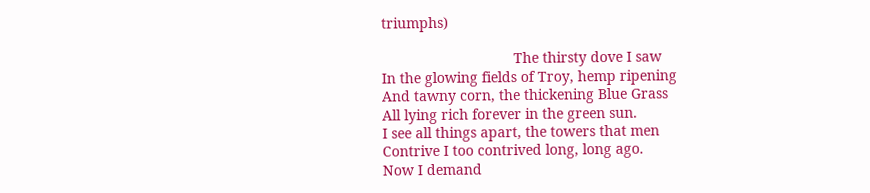triumphs)

                                 The thirsty dove I saw
In the glowing fields of Troy, hemp ripening
And tawny corn, the thickening Blue Grass
All lying rich forever in the green sun.
I see all things apart, the towers that men
Contrive I too contrived long, long ago.
Now I demand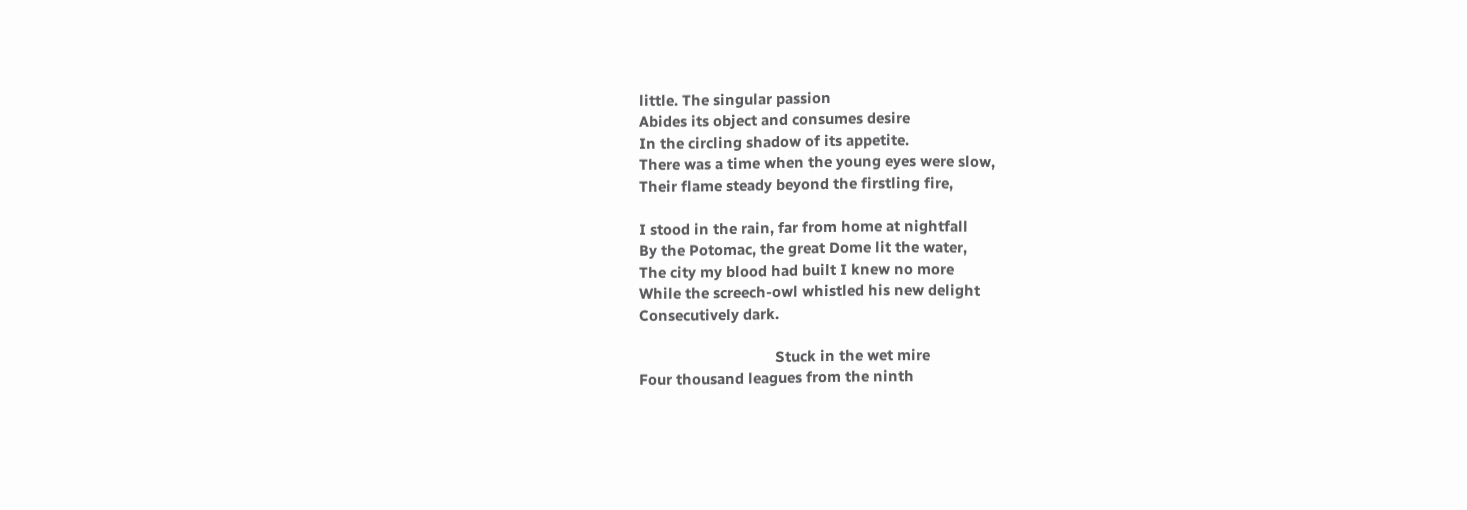little. The singular passion
Abides its object and consumes desire
In the circling shadow of its appetite.
There was a time when the young eyes were slow,
Their flame steady beyond the firstling fire,

I stood in the rain, far from home at nightfall
By the Potomac, the great Dome lit the water,
The city my blood had built I knew no more
While the screech-owl whistled his new delight
Consecutively dark.

                                  Stuck in the wet mire
Four thousand leagues from the ninth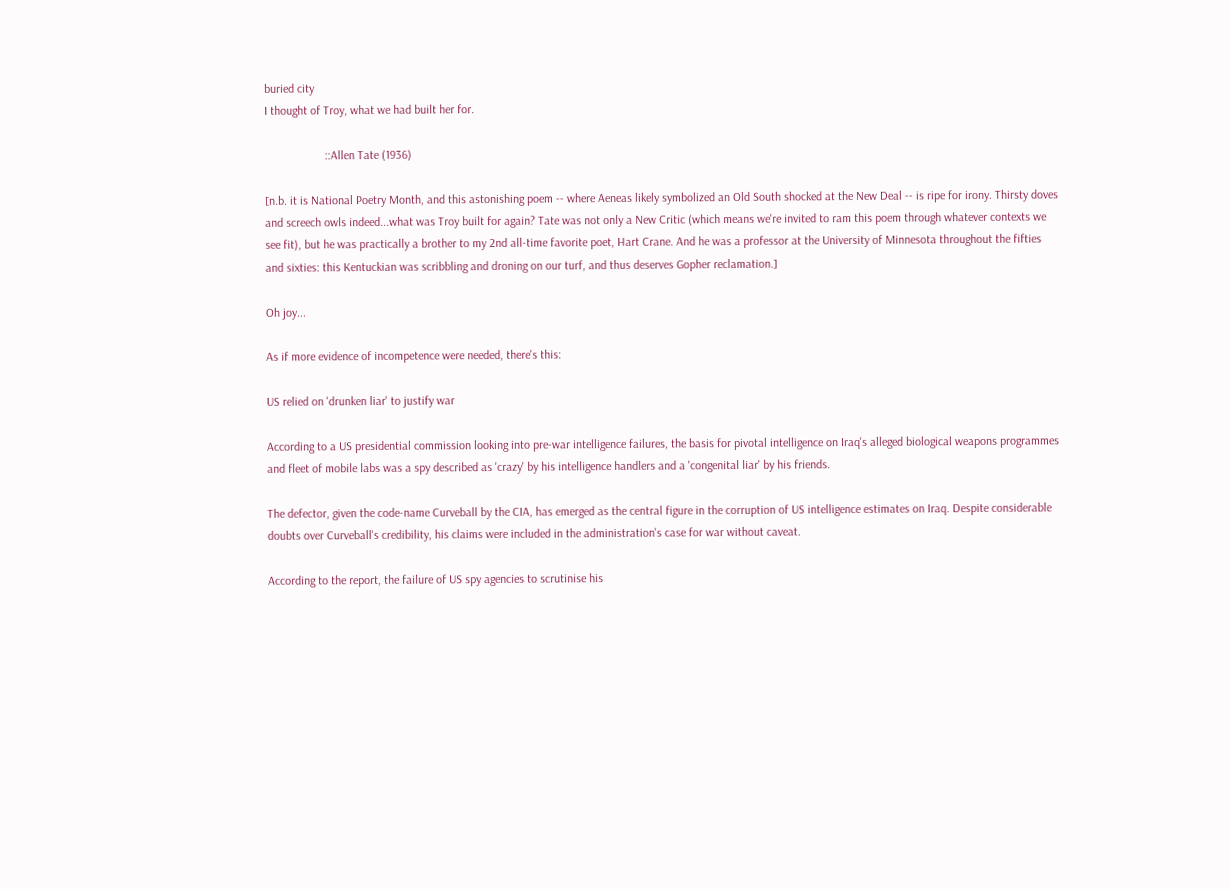buried city
I thought of Troy, what we had built her for.

                    ::Allen Tate (1936)

[n.b. it is National Poetry Month, and this astonishing poem -- where Aeneas likely symbolized an Old South shocked at the New Deal -- is ripe for irony. Thirsty doves and screech owls indeed...what was Troy built for again? Tate was not only a New Critic (which means we're invited to ram this poem through whatever contexts we see fit), but he was practically a brother to my 2nd all-time favorite poet, Hart Crane. And he was a professor at the University of Minnesota throughout the fifties and sixties: this Kentuckian was scribbling and droning on our turf, and thus deserves Gopher reclamation.]

Oh joy...

As if more evidence of incompetence were needed, there's this:

US relied on 'drunken liar' to justify war

According to a US presidential commission looking into pre-war intelligence failures, the basis for pivotal intelligence on Iraq's alleged biological weapons programmes and fleet of mobile labs was a spy described as 'crazy' by his intelligence handlers and a 'congenital liar' by his friends.

The defector, given the code-name Curveball by the CIA, has emerged as the central figure in the corruption of US intelligence estimates on Iraq. Despite considerable doubts over Curveball's credibility, his claims were included in the administration's case for war without caveat.

According to the report, the failure of US spy agencies to scrutinise his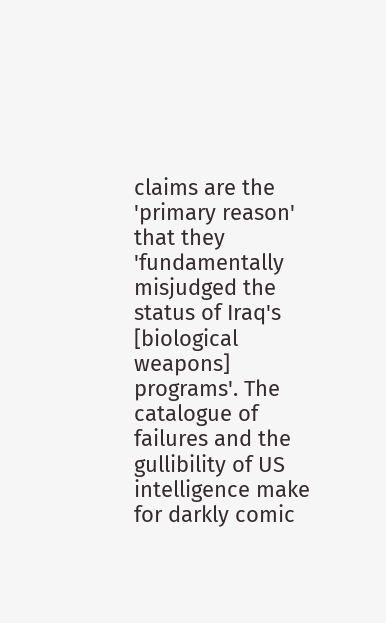claims are the 'primary reason' that they 'fundamentally misjudged the status of Iraq's [biological weapons] programs'. The catalogue of failures and the gullibility of US intelligence make for darkly comic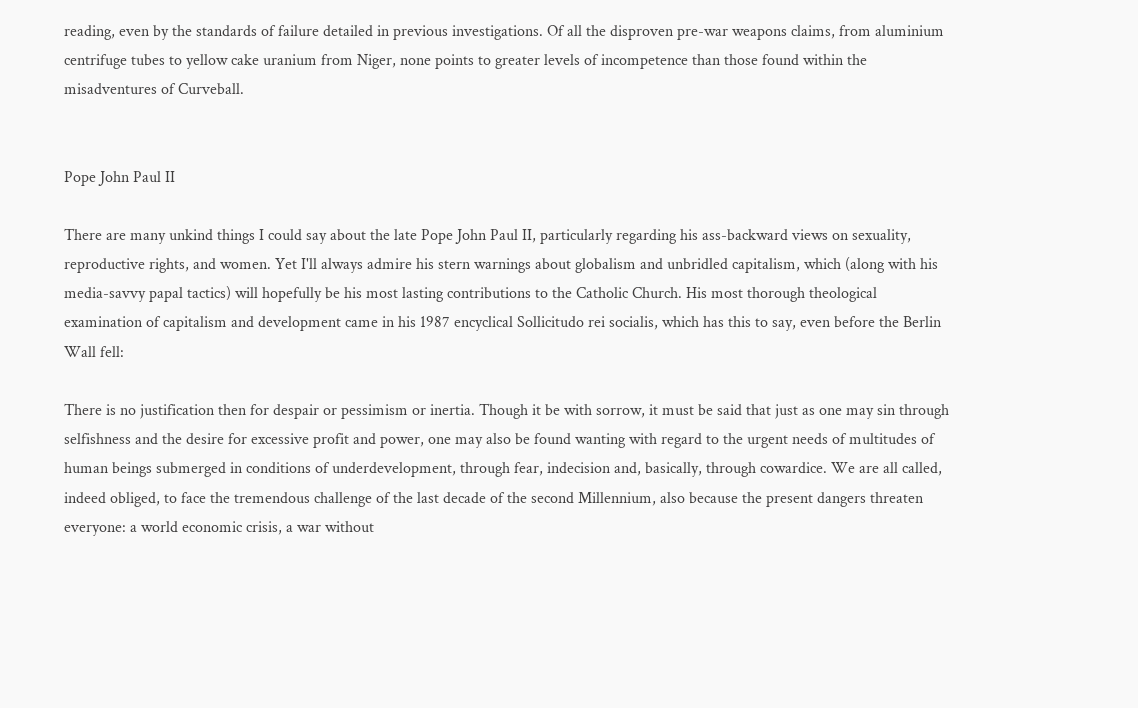reading, even by the standards of failure detailed in previous investigations. Of all the disproven pre-war weapons claims, from aluminium centrifuge tubes to yellow cake uranium from Niger, none points to greater levels of incompetence than those found within the misadventures of Curveball.


Pope John Paul II

There are many unkind things I could say about the late Pope John Paul II, particularly regarding his ass-backward views on sexuality, reproductive rights, and women. Yet I'll always admire his stern warnings about globalism and unbridled capitalism, which (along with his media-savvy papal tactics) will hopefully be his most lasting contributions to the Catholic Church. His most thorough theological examination of capitalism and development came in his 1987 encyclical Sollicitudo rei socialis, which has this to say, even before the Berlin Wall fell:

There is no justification then for despair or pessimism or inertia. Though it be with sorrow, it must be said that just as one may sin through selfishness and the desire for excessive profit and power, one may also be found wanting with regard to the urgent needs of multitudes of human beings submerged in conditions of underdevelopment, through fear, indecision and, basically, through cowardice. We are all called, indeed obliged, to face the tremendous challenge of the last decade of the second Millennium, also because the present dangers threaten everyone: a world economic crisis, a war without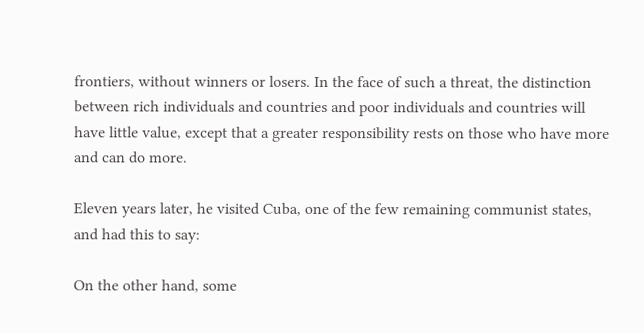frontiers, without winners or losers. In the face of such a threat, the distinction between rich individuals and countries and poor individuals and countries will have little value, except that a greater responsibility rests on those who have more and can do more.

Eleven years later, he visited Cuba, one of the few remaining communist states, and had this to say:

On the other hand, some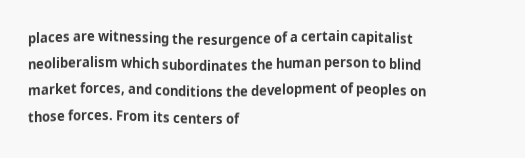places are witnessing the resurgence of a certain capitalist neoliberalism which subordinates the human person to blind market forces, and conditions the development of peoples on those forces. From its centers of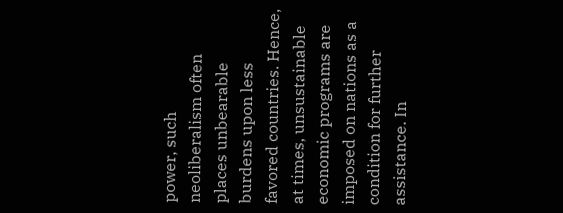power, such neoliberalism often places unbearable burdens upon less favored countries. Hence, at times, unsustainable economic programs are imposed on nations as a condition for further assistance. In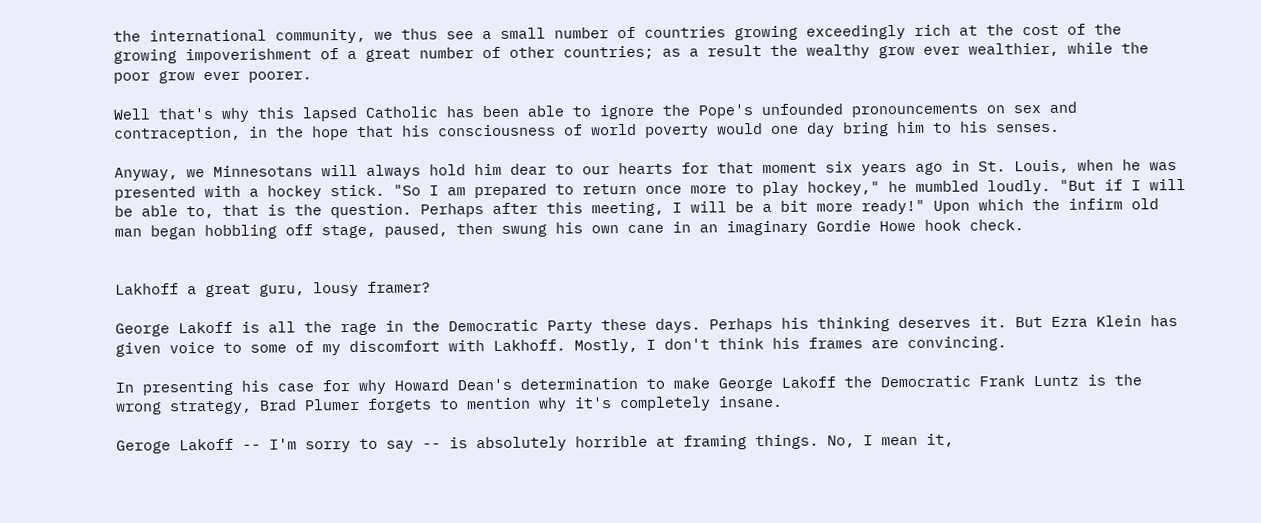the international community, we thus see a small number of countries growing exceedingly rich at the cost of the growing impoverishment of a great number of other countries; as a result the wealthy grow ever wealthier, while the poor grow ever poorer.

Well that's why this lapsed Catholic has been able to ignore the Pope's unfounded pronouncements on sex and contraception, in the hope that his consciousness of world poverty would one day bring him to his senses.

Anyway, we Minnesotans will always hold him dear to our hearts for that moment six years ago in St. Louis, when he was presented with a hockey stick. "So I am prepared to return once more to play hockey," he mumbled loudly. "But if I will be able to, that is the question. Perhaps after this meeting, I will be a bit more ready!" Upon which the infirm old man began hobbling off stage, paused, then swung his own cane in an imaginary Gordie Howe hook check.


Lakhoff a great guru, lousy framer?

George Lakoff is all the rage in the Democratic Party these days. Perhaps his thinking deserves it. But Ezra Klein has given voice to some of my discomfort with Lakhoff. Mostly, I don't think his frames are convincing.

In presenting his case for why Howard Dean's determination to make George Lakoff the Democratic Frank Luntz is the wrong strategy, Brad Plumer forgets to mention why it's completely insane.

Geroge Lakoff -- I'm sorry to say -- is absolutely horrible at framing things. No, I mean it,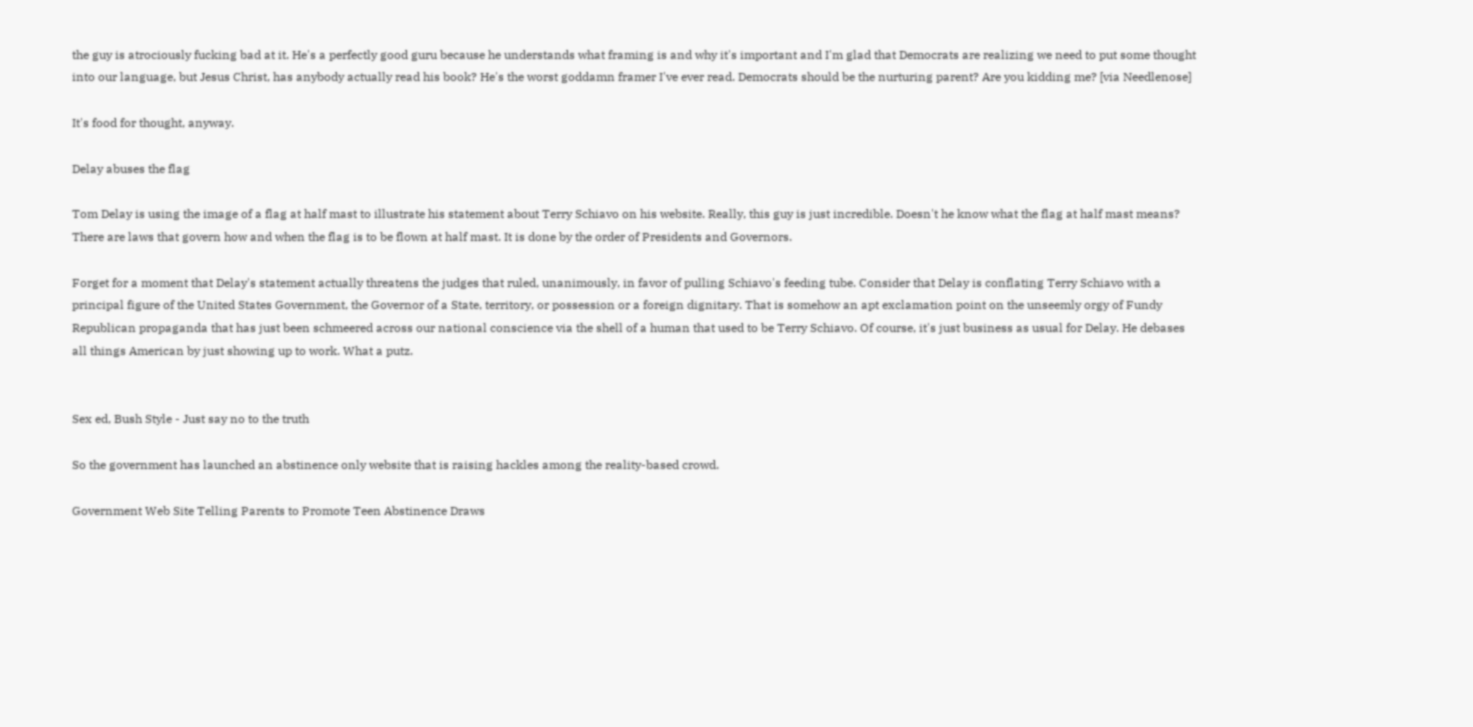the guy is atrociously fucking bad at it. He's a perfectly good guru because he understands what framing is and why it's important and I'm glad that Democrats are realizing we need to put some thought into our language, but Jesus Christ, has anybody actually read his book? He's the worst goddamn framer I've ever read. Democrats should be the nurturing parent? Are you kidding me? [via Needlenose]

It's food for thought, anyway.

Delay abuses the flag

Tom Delay is using the image of a flag at half mast to illustrate his statement about Terry Schiavo on his website. Really, this guy is just incredible. Doesn't he know what the flag at half mast means? There are laws that govern how and when the flag is to be flown at half mast. It is done by the order of Presidents and Governors.

Forget for a moment that Delay's statement actually threatens the judges that ruled, unanimously, in favor of pulling Schiavo's feeding tube. Consider that Delay is conflating Terry Schiavo with a principal figure of the United States Government, the Governor of a State, territory, or possession or a foreign dignitary. That is somehow an apt exclamation point on the unseemly orgy of Fundy Republican propaganda that has just been schmeered across our national conscience via the shell of a human that used to be Terry Schiavo. Of course, it's just business as usual for Delay. He debases all things American by just showing up to work. What a putz.


Sex ed, Bush Style - Just say no to the truth

So the government has launched an abstinence only website that is raising hackles among the reality-based crowd.

Government Web Site Telling Parents to Promote Teen Abstinence Draws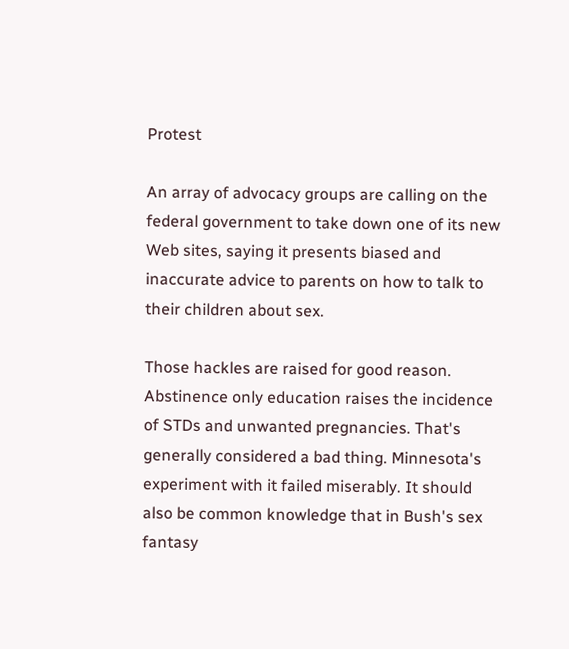Protest

An array of advocacy groups are calling on the federal government to take down one of its new Web sites, saying it presents biased and inaccurate advice to parents on how to talk to their children about sex.

Those hackles are raised for good reason. Abstinence only education raises the incidence of STDs and unwanted pregnancies. That's generally considered a bad thing. Minnesota's experiment with it failed miserably. It should also be common knowledge that in Bush's sex fantasy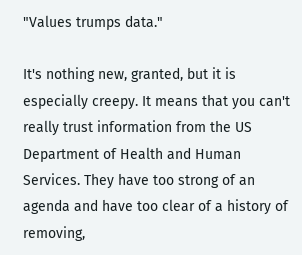"Values trumps data."

It's nothing new, granted, but it is especially creepy. It means that you can't really trust information from the US Department of Health and Human Services. They have too strong of an agenda and have too clear of a history of removing,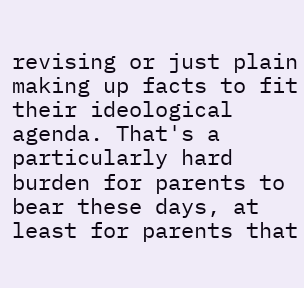revising or just plain making up facts to fit their ideological agenda. That's a particularly hard burden for parents to bear these days, at least for parents that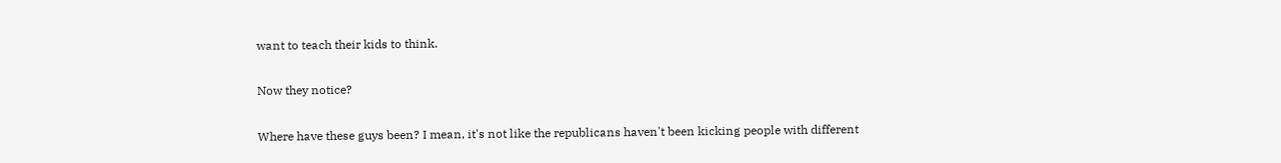want to teach their kids to think.

Now they notice?

Where have these guys been? I mean, it's not like the republicans haven't been kicking people with different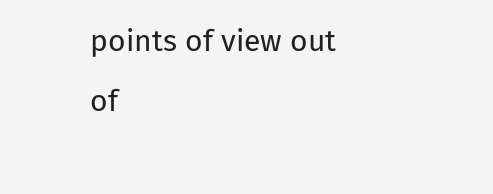points of view out of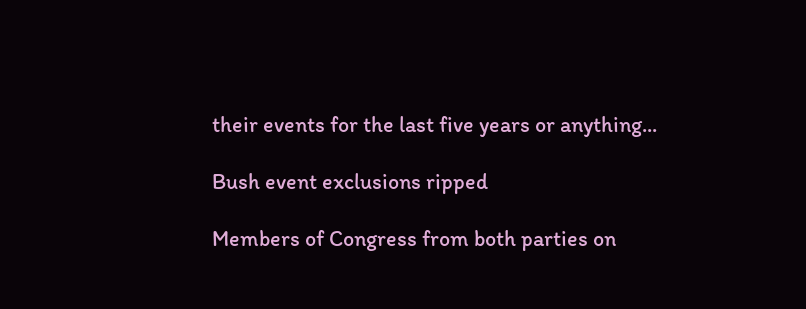their events for the last five years or anything...

Bush event exclusions ripped

Members of Congress from both parties on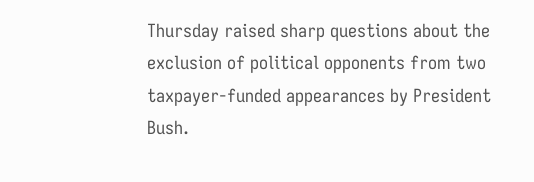Thursday raised sharp questions about the exclusion of political opponents from two taxpayer-funded appearances by President Bush.